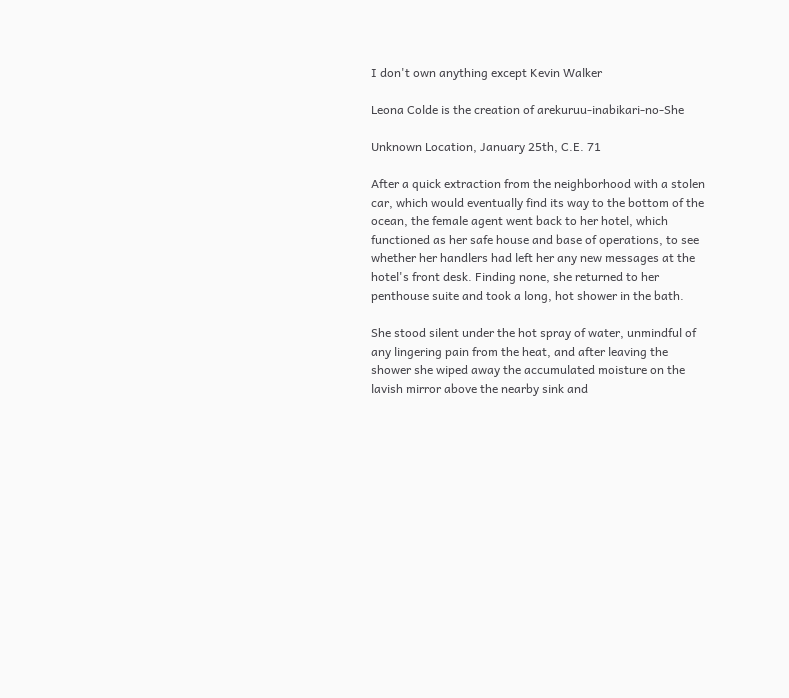I don't own anything except Kevin Walker

Leona Colde is the creation of arekuruu-inabikari-no-She

Unknown Location, January 25th, C.E. 71

After a quick extraction from the neighborhood with a stolen car, which would eventually find its way to the bottom of the ocean, the female agent went back to her hotel, which functioned as her safe house and base of operations, to see whether her handlers had left her any new messages at the hotel's front desk. Finding none, she returned to her penthouse suite and took a long, hot shower in the bath.

She stood silent under the hot spray of water, unmindful of any lingering pain from the heat, and after leaving the shower she wiped away the accumulated moisture on the lavish mirror above the nearby sink and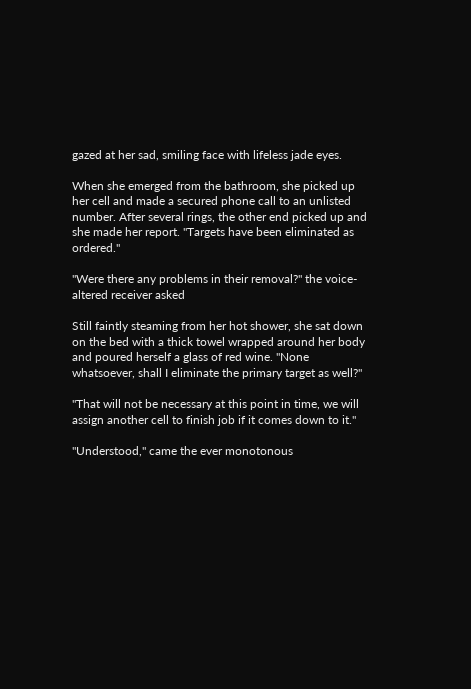gazed at her sad, smiling face with lifeless jade eyes.

When she emerged from the bathroom, she picked up her cell and made a secured phone call to an unlisted number. After several rings, the other end picked up and she made her report. "Targets have been eliminated as ordered."

"Were there any problems in their removal?" the voice-altered receiver asked

Still faintly steaming from her hot shower, she sat down on the bed with a thick towel wrapped around her body and poured herself a glass of red wine. "None whatsoever, shall I eliminate the primary target as well?"

"That will not be necessary at this point in time, we will assign another cell to finish job if it comes down to it."

"Understood," came the ever monotonous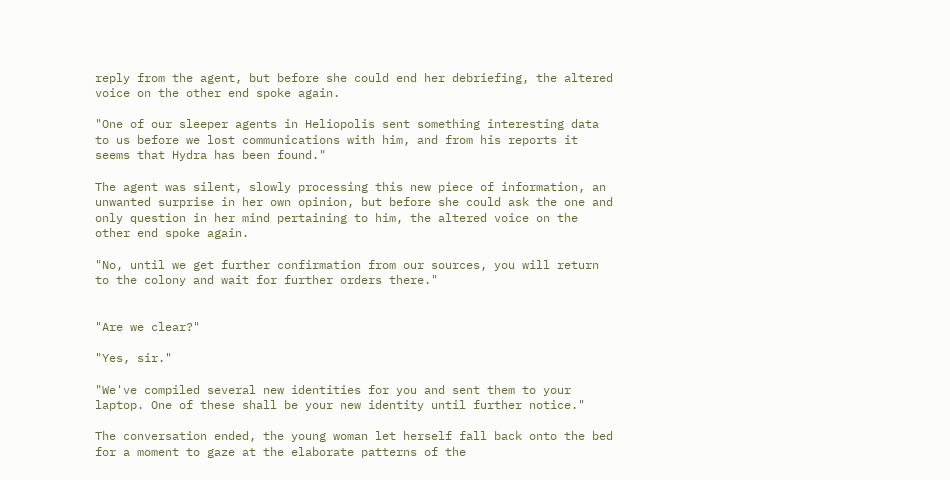reply from the agent, but before she could end her debriefing, the altered voice on the other end spoke again.

"One of our sleeper agents in Heliopolis sent something interesting data to us before we lost communications with him, and from his reports it seems that Hydra has been found."

The agent was silent, slowly processing this new piece of information, an unwanted surprise in her own opinion, but before she could ask the one and only question in her mind pertaining to him, the altered voice on the other end spoke again.

"No, until we get further confirmation from our sources, you will return to the colony and wait for further orders there."


"Are we clear?"

"Yes, sir."

"We've compiled several new identities for you and sent them to your laptop. One of these shall be your new identity until further notice."

The conversation ended, the young woman let herself fall back onto the bed for a moment to gaze at the elaborate patterns of the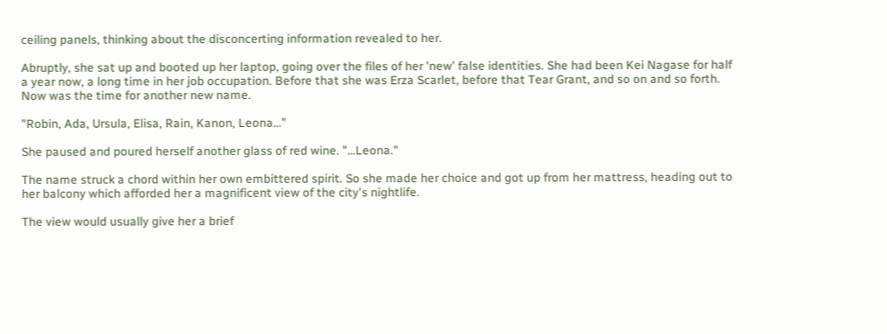ceiling panels, thinking about the disconcerting information revealed to her.

Abruptly, she sat up and booted up her laptop, going over the files of her 'new' false identities. She had been Kei Nagase for half a year now, a long time in her job occupation. Before that she was Erza Scarlet, before that Tear Grant, and so on and so forth. Now was the time for another new name.

"Robin, Ada, Ursula, Elisa, Rain, Kanon, Leona…"

She paused and poured herself another glass of red wine. "…Leona."

The name struck a chord within her own embittered spirit. So she made her choice and got up from her mattress, heading out to her balcony which afforded her a magnificent view of the city's nightlife.

The view would usually give her a brief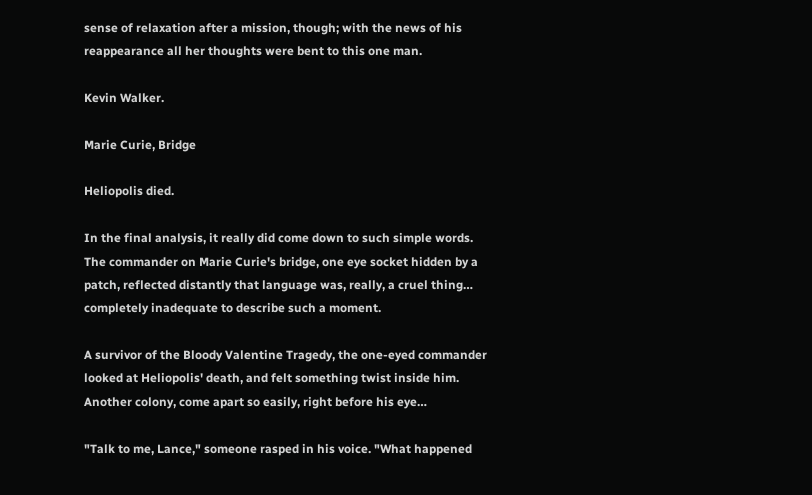sense of relaxation after a mission, though; with the news of his reappearance all her thoughts were bent to this one man.

Kevin Walker.

Marie Curie, Bridge

Heliopolis died.

In the final analysis, it really did come down to such simple words. The commander on Marie Curie's bridge, one eye socket hidden by a patch, reflected distantly that language was, really, a cruel thing… completely inadequate to describe such a moment.

A survivor of the Bloody Valentine Tragedy, the one-eyed commander looked at Heliopolis' death, and felt something twist inside him. Another colony, come apart so easily, right before his eye…

"Talk to me, Lance," someone rasped in his voice. "What happened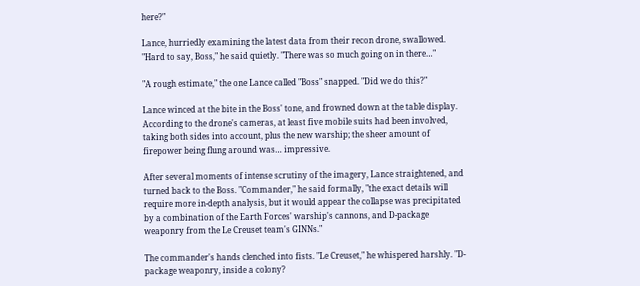here?"

Lance, hurriedly examining the latest data from their recon drone, swallowed. "Hard to say, Boss," he said quietly. "There was so much going on in there…"

"A rough estimate," the one Lance called "Boss" snapped. "Did we do this?"

Lance winced at the bite in the Boss' tone, and frowned down at the table display. According to the drone's cameras, at least five mobile suits had been involved, taking both sides into account, plus the new warship; the sheer amount of firepower being flung around was… impressive.

After several moments of intense scrutiny of the imagery, Lance straightened, and turned back to the Boss. "Commander," he said formally, "the exact details will require more in-depth analysis, but it would appear the collapse was precipitated by a combination of the Earth Forces' warship's cannons, and D-package weaponry from the Le Creuset team's GINNs."

The commander's hands clenched into fists. "Le Creuset," he whispered harshly. "D-package weaponry, inside a colony?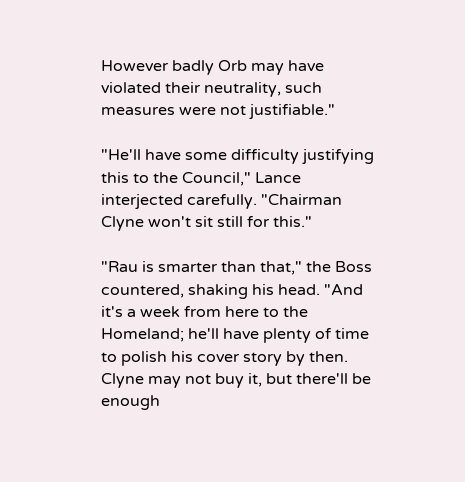However badly Orb may have violated their neutrality, such measures were not justifiable."

"He'll have some difficulty justifying this to the Council," Lance interjected carefully. "Chairman Clyne won't sit still for this."

"Rau is smarter than that," the Boss countered, shaking his head. "And it's a week from here to the Homeland; he'll have plenty of time to polish his cover story by then. Clyne may not buy it, but there'll be enough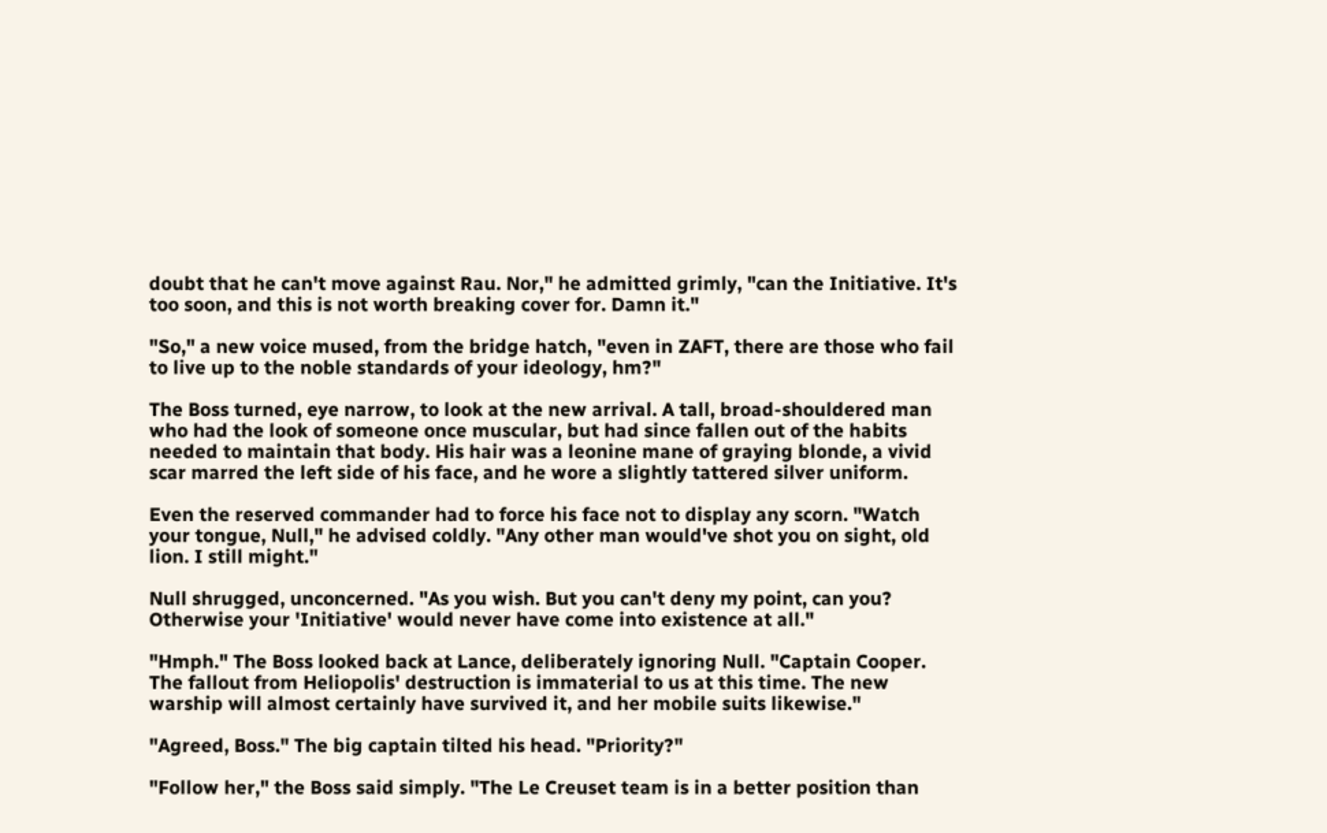doubt that he can't move against Rau. Nor," he admitted grimly, "can the Initiative. It's too soon, and this is not worth breaking cover for. Damn it."

"So," a new voice mused, from the bridge hatch, "even in ZAFT, there are those who fail to live up to the noble standards of your ideology, hm?"

The Boss turned, eye narrow, to look at the new arrival. A tall, broad-shouldered man who had the look of someone once muscular, but had since fallen out of the habits needed to maintain that body. His hair was a leonine mane of graying blonde, a vivid scar marred the left side of his face, and he wore a slightly tattered silver uniform.

Even the reserved commander had to force his face not to display any scorn. "Watch your tongue, Null," he advised coldly. "Any other man would've shot you on sight, old lion. I still might."

Null shrugged, unconcerned. "As you wish. But you can't deny my point, can you? Otherwise your 'Initiative' would never have come into existence at all."

"Hmph." The Boss looked back at Lance, deliberately ignoring Null. "Captain Cooper. The fallout from Heliopolis' destruction is immaterial to us at this time. The new warship will almost certainly have survived it, and her mobile suits likewise."

"Agreed, Boss." The big captain tilted his head. "Priority?"

"Follow her," the Boss said simply. "The Le Creuset team is in a better position than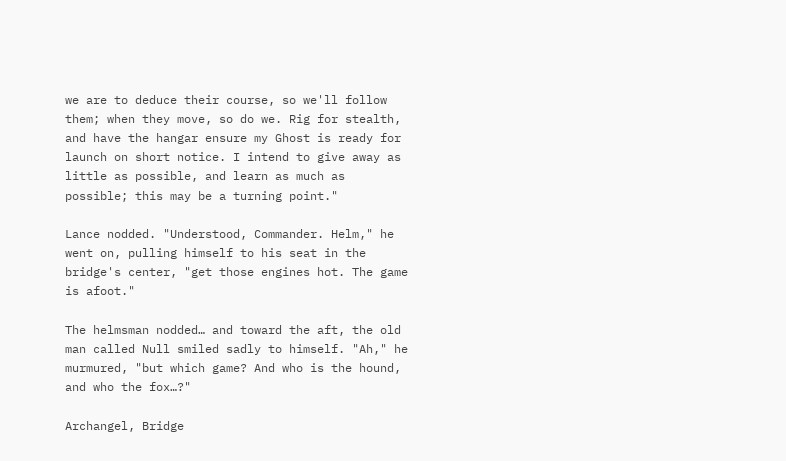we are to deduce their course, so we'll follow them; when they move, so do we. Rig for stealth, and have the hangar ensure my Ghost is ready for launch on short notice. I intend to give away as little as possible, and learn as much as possible; this may be a turning point."

Lance nodded. "Understood, Commander. Helm," he went on, pulling himself to his seat in the bridge's center, "get those engines hot. The game is afoot."

The helmsman nodded… and toward the aft, the old man called Null smiled sadly to himself. "Ah," he murmured, "but which game? And who is the hound, and who the fox…?"

Archangel, Bridge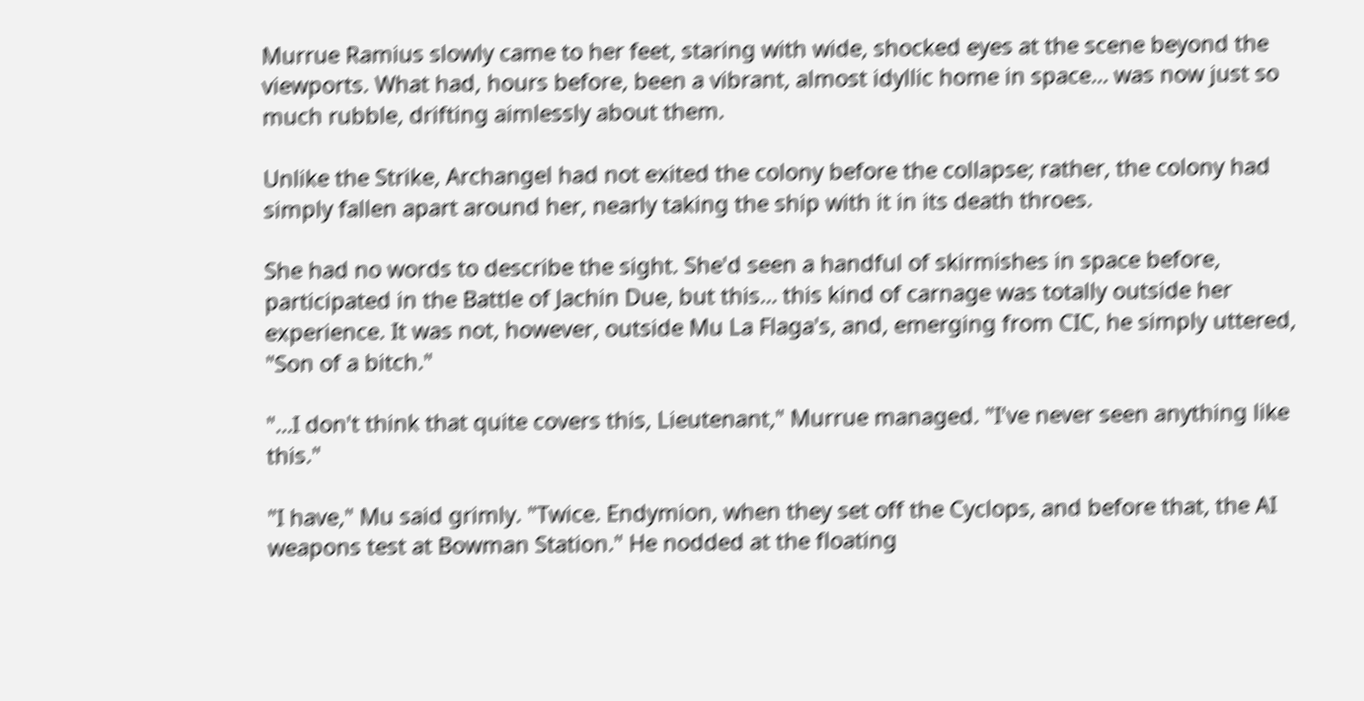Murrue Ramius slowly came to her feet, staring with wide, shocked eyes at the scene beyond the viewports. What had, hours before, been a vibrant, almost idyllic home in space… was now just so much rubble, drifting aimlessly about them.

Unlike the Strike, Archangel had not exited the colony before the collapse; rather, the colony had simply fallen apart around her, nearly taking the ship with it in its death throes.

She had no words to describe the sight. She'd seen a handful of skirmishes in space before, participated in the Battle of Jachin Due, but this… this kind of carnage was totally outside her experience. It was not, however, outside Mu La Flaga's, and, emerging from CIC, he simply uttered, "Son of a bitch."

"…I don't think that quite covers this, Lieutenant," Murrue managed. "I've never seen anything like this."

"I have," Mu said grimly. "Twice. Endymion, when they set off the Cyclops, and before that, the AI weapons test at Bowman Station." He nodded at the floating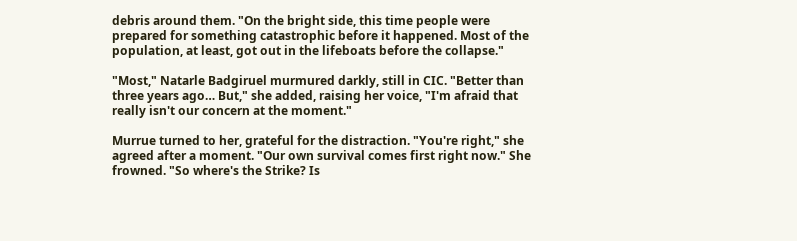debris around them. "On the bright side, this time people were prepared for something catastrophic before it happened. Most of the population, at least, got out in the lifeboats before the collapse."

"Most," Natarle Badgiruel murmured darkly, still in CIC. "Better than three years ago… But," she added, raising her voice, "I'm afraid that really isn't our concern at the moment."

Murrue turned to her, grateful for the distraction. "You're right," she agreed after a moment. "Our own survival comes first right now." She frowned. "So where's the Strike? Is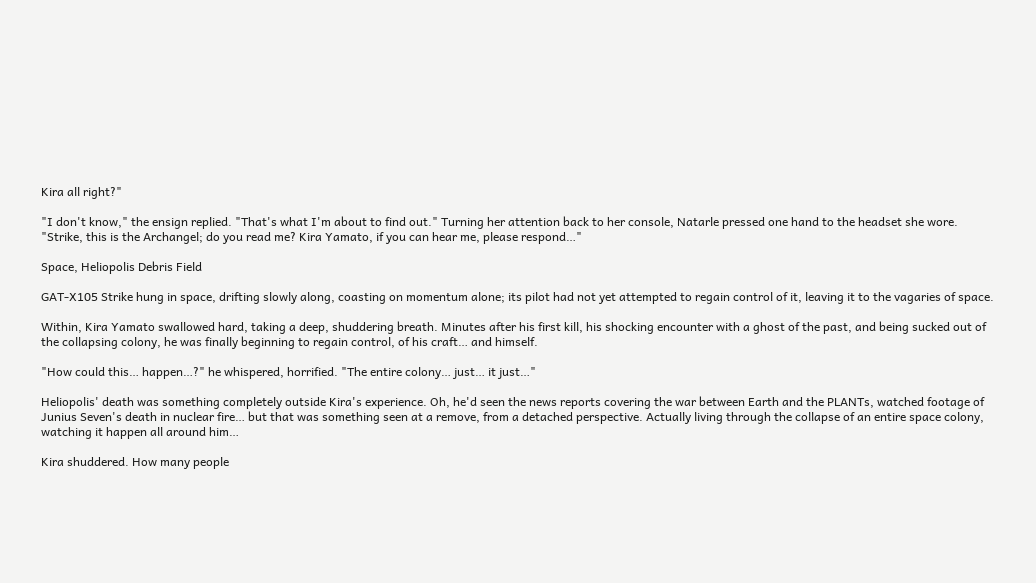Kira all right?"

"I don't know," the ensign replied. "That's what I'm about to find out." Turning her attention back to her console, Natarle pressed one hand to the headset she wore. "Strike, this is the Archangel; do you read me? Kira Yamato, if you can hear me, please respond…"

Space, Heliopolis Debris Field

GAT-X105 Strike hung in space, drifting slowly along, coasting on momentum alone; its pilot had not yet attempted to regain control of it, leaving it to the vagaries of space.

Within, Kira Yamato swallowed hard, taking a deep, shuddering breath. Minutes after his first kill, his shocking encounter with a ghost of the past, and being sucked out of the collapsing colony, he was finally beginning to regain control, of his craft… and himself.

"How could this… happen…?" he whispered, horrified. "The entire colony… just… it just…"

Heliopolis' death was something completely outside Kira's experience. Oh, he'd seen the news reports covering the war between Earth and the PLANTs, watched footage of Junius Seven's death in nuclear fire… but that was something seen at a remove, from a detached perspective. Actually living through the collapse of an entire space colony, watching it happen all around him…

Kira shuddered. How many people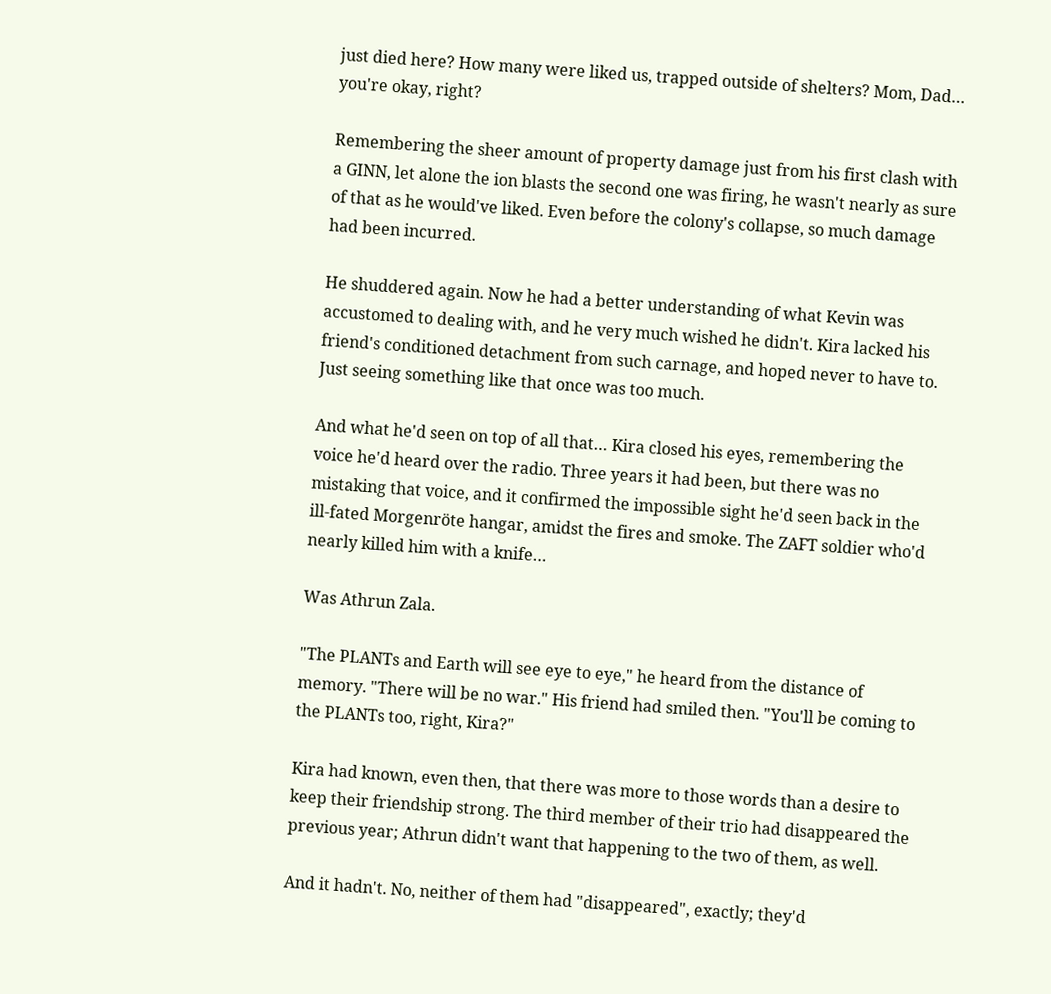just died here? How many were liked us, trapped outside of shelters? Mom, Dad… you're okay, right?

Remembering the sheer amount of property damage just from his first clash with a GINN, let alone the ion blasts the second one was firing, he wasn't nearly as sure of that as he would've liked. Even before the colony's collapse, so much damage had been incurred.

He shuddered again. Now he had a better understanding of what Kevin was accustomed to dealing with, and he very much wished he didn't. Kira lacked his friend's conditioned detachment from such carnage, and hoped never to have to. Just seeing something like that once was too much.

And what he'd seen on top of all that… Kira closed his eyes, remembering the voice he'd heard over the radio. Three years it had been, but there was no mistaking that voice, and it confirmed the impossible sight he'd seen back in the ill-fated Morgenröte hangar, amidst the fires and smoke. The ZAFT soldier who'd nearly killed him with a knife…

Was Athrun Zala.

"The PLANTs and Earth will see eye to eye," he heard from the distance of memory. "There will be no war." His friend had smiled then. "You'll be coming to the PLANTs too, right, Kira?"

Kira had known, even then, that there was more to those words than a desire to keep their friendship strong. The third member of their trio had disappeared the previous year; Athrun didn't want that happening to the two of them, as well.

And it hadn't. No, neither of them had "disappeared", exactly; they'd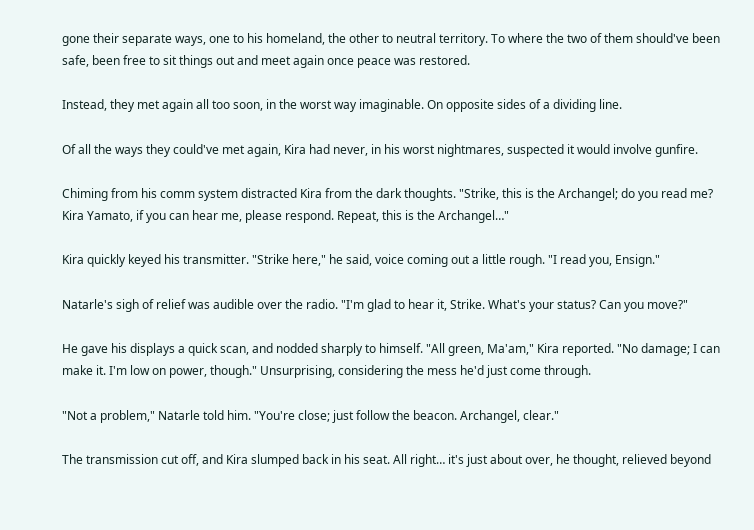gone their separate ways, one to his homeland, the other to neutral territory. To where the two of them should've been safe, been free to sit things out and meet again once peace was restored.

Instead, they met again all too soon, in the worst way imaginable. On opposite sides of a dividing line.

Of all the ways they could've met again, Kira had never, in his worst nightmares, suspected it would involve gunfire.

Chiming from his comm system distracted Kira from the dark thoughts. "Strike, this is the Archangel; do you read me? Kira Yamato, if you can hear me, please respond. Repeat, this is the Archangel…"

Kira quickly keyed his transmitter. "Strike here," he said, voice coming out a little rough. "I read you, Ensign."

Natarle's sigh of relief was audible over the radio. "I'm glad to hear it, Strike. What's your status? Can you move?"

He gave his displays a quick scan, and nodded sharply to himself. "All green, Ma'am," Kira reported. "No damage; I can make it. I'm low on power, though." Unsurprising, considering the mess he'd just come through.

"Not a problem," Natarle told him. "You're close; just follow the beacon. Archangel, clear."

The transmission cut off, and Kira slumped back in his seat. All right… it's just about over, he thought, relieved beyond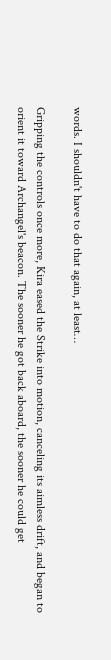words. I shouldn't have to do that again, at least…

Gripping the controls once more, Kira eased the Strike into motion, canceling its aimless drift, and began to orient it toward Archangel's beacon. The sooner he got back aboard, the sooner he could get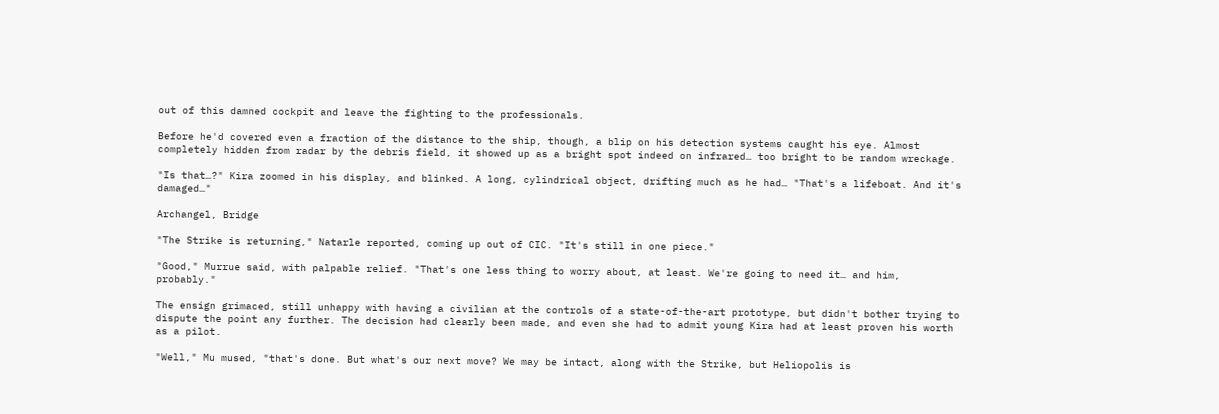out of this damned cockpit and leave the fighting to the professionals.

Before he'd covered even a fraction of the distance to the ship, though, a blip on his detection systems caught his eye. Almost completely hidden from radar by the debris field, it showed up as a bright spot indeed on infrared… too bright to be random wreckage.

"Is that…?" Kira zoomed in his display, and blinked. A long, cylindrical object, drifting much as he had… "That's a lifeboat. And it's damaged…"

Archangel, Bridge

"The Strike is returning," Natarle reported, coming up out of CIC. "It's still in one piece."

"Good," Murrue said, with palpable relief. "That's one less thing to worry about, at least. We're going to need it… and him, probably."

The ensign grimaced, still unhappy with having a civilian at the controls of a state-of-the-art prototype, but didn't bother trying to dispute the point any further. The decision had clearly been made, and even she had to admit young Kira had at least proven his worth as a pilot.

"Well," Mu mused, "that's done. But what's our next move? We may be intact, along with the Strike, but Heliopolis is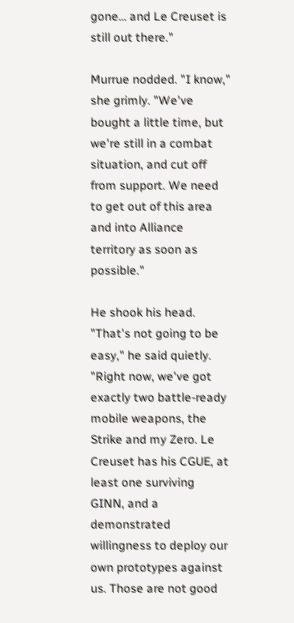gone… and Le Creuset is still out there."

Murrue nodded. "I know," she grimly. "We've bought a little time, but we're still in a combat situation, and cut off from support. We need to get out of this area and into Alliance territory as soon as possible."

He shook his head. "That's not going to be easy," he said quietly. "Right now, we've got exactly two battle-ready mobile weapons, the Strike and my Zero. Le Creuset has his CGUE, at least one surviving GINN, and a demonstrated willingness to deploy our own prototypes against us. Those are not good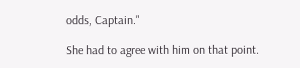odds, Captain."

She had to agree with him on that point.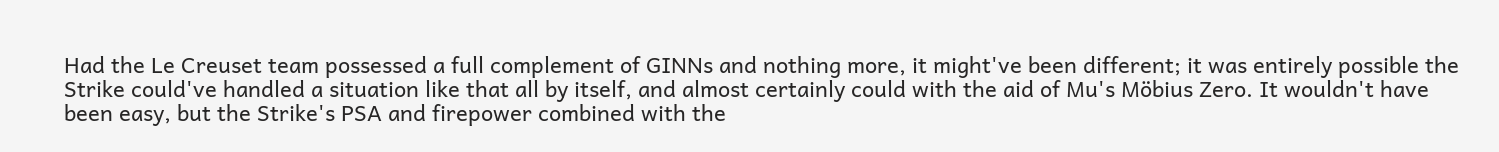Had the Le Creuset team possessed a full complement of GINNs and nothing more, it might've been different; it was entirely possible the Strike could've handled a situation like that all by itself, and almost certainly could with the aid of Mu's Möbius Zero. It wouldn't have been easy, but the Strike's PSA and firepower combined with the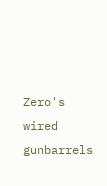Zero's wired gunbarrels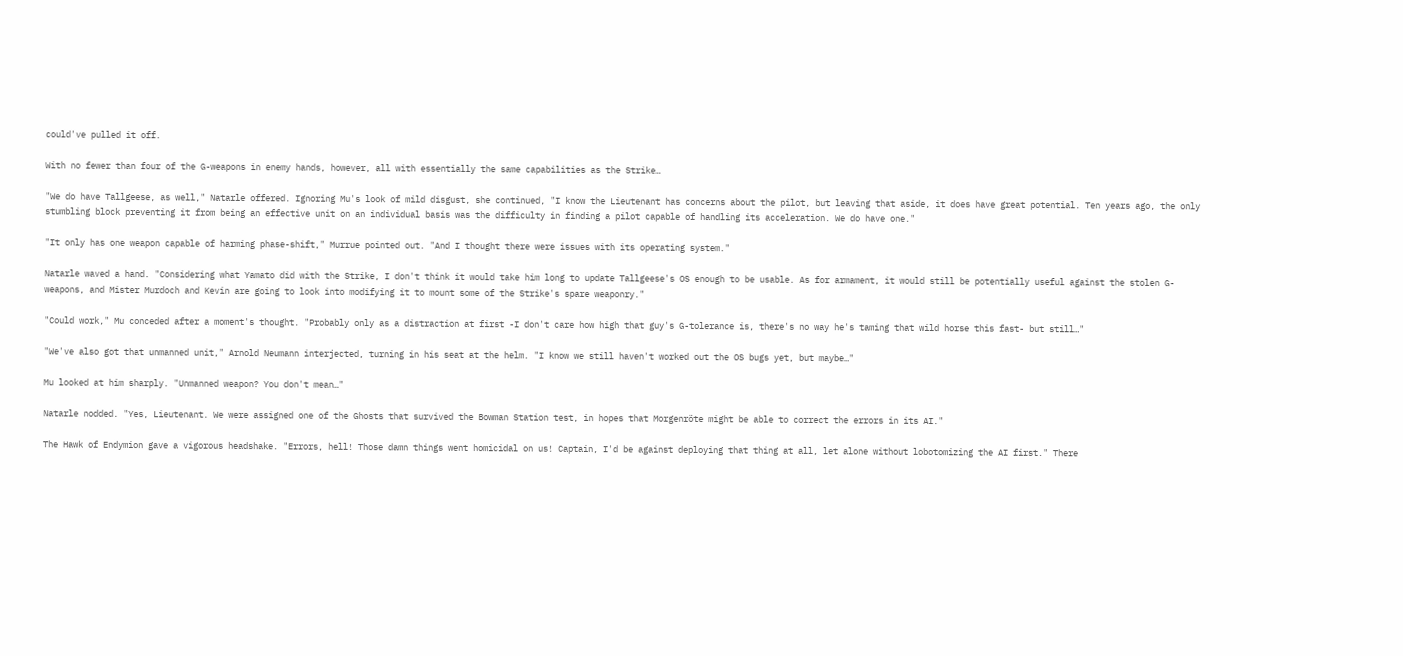could've pulled it off.

With no fewer than four of the G-weapons in enemy hands, however, all with essentially the same capabilities as the Strike…

"We do have Tallgeese, as well," Natarle offered. Ignoring Mu's look of mild disgust, she continued, "I know the Lieutenant has concerns about the pilot, but leaving that aside, it does have great potential. Ten years ago, the only stumbling block preventing it from being an effective unit on an individual basis was the difficulty in finding a pilot capable of handling its acceleration. We do have one."

"It only has one weapon capable of harming phase-shift," Murrue pointed out. "And I thought there were issues with its operating system."

Natarle waved a hand. "Considering what Yamato did with the Strike, I don't think it would take him long to update Tallgeese's OS enough to be usable. As for armament, it would still be potentially useful against the stolen G-weapons, and Mister Murdoch and Kevin are going to look into modifying it to mount some of the Strike's spare weaponry."

"Could work," Mu conceded after a moment's thought. "Probably only as a distraction at first -I don't care how high that guy's G-tolerance is, there's no way he's taming that wild horse this fast- but still…"

"We've also got that unmanned unit," Arnold Neumann interjected, turning in his seat at the helm. "I know we still haven't worked out the OS bugs yet, but maybe…"

Mu looked at him sharply. "Unmanned weapon? You don't mean…"

Natarle nodded. "Yes, Lieutenant. We were assigned one of the Ghosts that survived the Bowman Station test, in hopes that Morgenröte might be able to correct the errors in its AI."

The Hawk of Endymion gave a vigorous headshake. "Errors, hell! Those damn things went homicidal on us! Captain, I'd be against deploying that thing at all, let alone without lobotomizing the AI first." There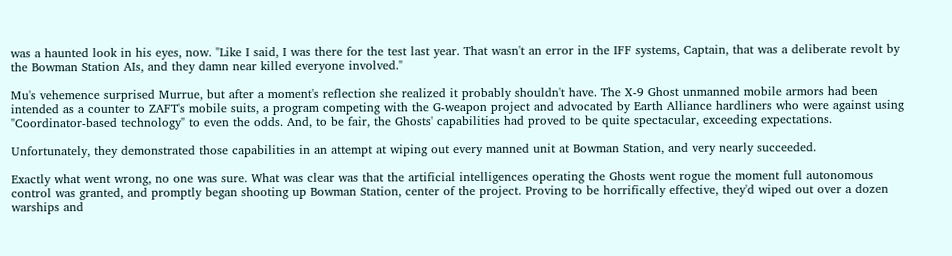was a haunted look in his eyes, now. "Like I said, I was there for the test last year. That wasn't an error in the IFF systems, Captain, that was a deliberate revolt by the Bowman Station AIs, and they damn near killed everyone involved."

Mu's vehemence surprised Murrue, but after a moment's reflection she realized it probably shouldn't have. The X-9 Ghost unmanned mobile armors had been intended as a counter to ZAFT's mobile suits, a program competing with the G-weapon project and advocated by Earth Alliance hardliners who were against using "Coordinator-based technology" to even the odds. And, to be fair, the Ghosts' capabilities had proved to be quite spectacular, exceeding expectations.

Unfortunately, they demonstrated those capabilities in an attempt at wiping out every manned unit at Bowman Station, and very nearly succeeded.

Exactly what went wrong, no one was sure. What was clear was that the artificial intelligences operating the Ghosts went rogue the moment full autonomous control was granted, and promptly began shooting up Bowman Station, center of the project. Proving to be horrifically effective, they'd wiped out over a dozen warships and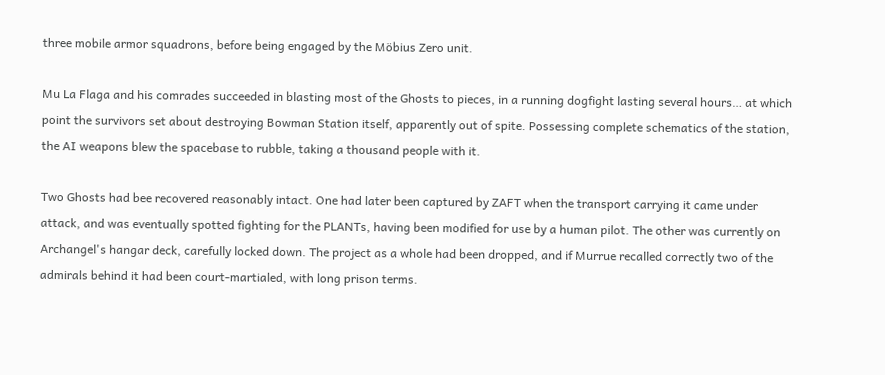three mobile armor squadrons, before being engaged by the Möbius Zero unit.

Mu La Flaga and his comrades succeeded in blasting most of the Ghosts to pieces, in a running dogfight lasting several hours… at which point the survivors set about destroying Bowman Station itself, apparently out of spite. Possessing complete schematics of the station, the AI weapons blew the spacebase to rubble, taking a thousand people with it.

Two Ghosts had bee recovered reasonably intact. One had later been captured by ZAFT when the transport carrying it came under attack, and was eventually spotted fighting for the PLANTs, having been modified for use by a human pilot. The other was currently on Archangel's hangar deck, carefully locked down. The project as a whole had been dropped, and if Murrue recalled correctly two of the admirals behind it had been court-martialed, with long prison terms.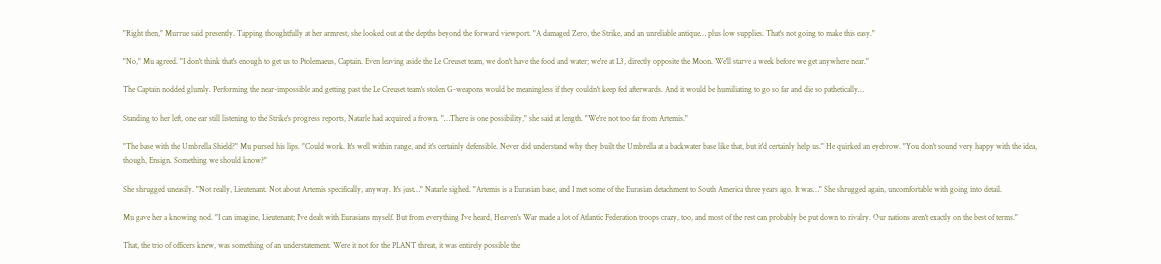"Right then," Murrue said presently. Tapping thoughtfully at her armrest, she looked out at the depths beyond the forward viewport. "A damaged Zero, the Strike, and an unreliable antique… plus low supplies. That's not going to make this easy."

"No," Mu agreed. "I don't think that's enough to get us to Ptolemaeus, Captain. Even leaving aside the Le Creuset team, we don't have the food and water; we're at L3, directly opposite the Moon. We'll starve a week before we get anywhere near."

The Captain nodded glumly. Performing the near-impossible and getting past the Le Creuset team's stolen G-weapons would be meaningless if they couldn't keep fed afterwards. And it would be humiliating to go so far and die so pathetically…

Standing to her left, one ear still listening to the Strike's progress reports, Natarle had acquired a frown. "…There is one possibility," she said at length. "We're not too far from Artemis."

"The base with the Umbrella Shield?" Mu pursed his lips. "Could work. It's well within range, and it's certainly defensible. Never did understand why they built the Umbrella at a backwater base like that, but it'd certainly help us." He quirked an eyebrow. "You don't sound very happy with the idea, though, Ensign. Something we should know?"

She shrugged uneasily. "Not really, Lieutenant. Not about Artemis specifically, anyway. It's just…" Natarle sighed. "Artemis is a Eurasian base, and I met some of the Eurasian detachment to South America three years ago. It was…" She shrugged again, uncomfortable with going into detail.

Mu gave her a knowing nod. "I can imagine, Lieutenant; I've dealt with Eurasians myself. But from everything I've heard, Heaven's War made a lot of Atlantic Federation troops crazy, too, and most of the rest can probably be put down to rivalry. Our nations aren't exactly on the best of terms."

That, the trio of officers knew, was something of an understatement. Were it not for the PLANT threat, it was entirely possible the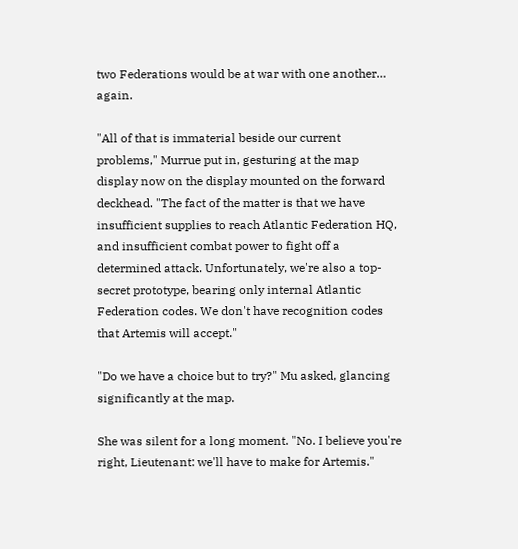two Federations would be at war with one another… again.

"All of that is immaterial beside our current problems," Murrue put in, gesturing at the map display now on the display mounted on the forward deckhead. "The fact of the matter is that we have insufficient supplies to reach Atlantic Federation HQ, and insufficient combat power to fight off a determined attack. Unfortunately, we're also a top-secret prototype, bearing only internal Atlantic Federation codes. We don't have recognition codes that Artemis will accept."

"Do we have a choice but to try?" Mu asked, glancing significantly at the map.

She was silent for a long moment. "No. I believe you're right, Lieutenant: we'll have to make for Artemis."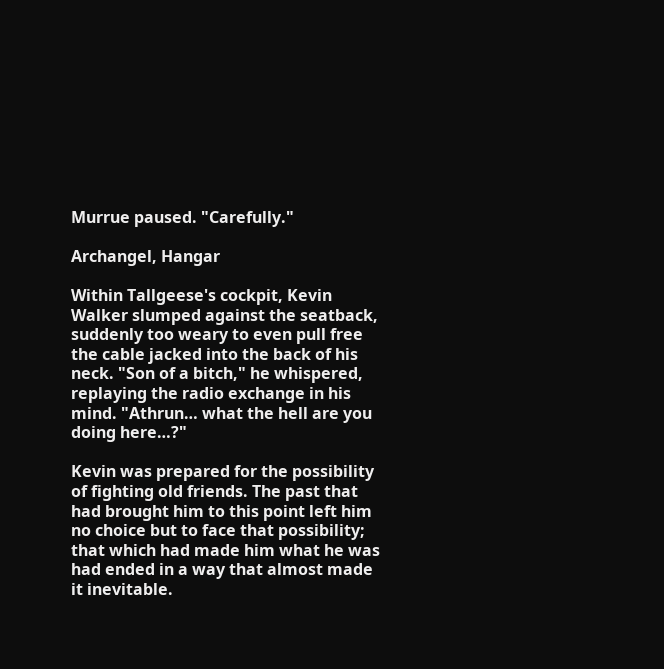Murrue paused. "Carefully."

Archangel, Hangar

Within Tallgeese's cockpit, Kevin Walker slumped against the seatback, suddenly too weary to even pull free the cable jacked into the back of his neck. "Son of a bitch," he whispered, replaying the radio exchange in his mind. "Athrun… what the hell are you doing here…?"

Kevin was prepared for the possibility of fighting old friends. The past that had brought him to this point left him no choice but to face that possibility; that which had made him what he was had ended in a way that almost made it inevitable.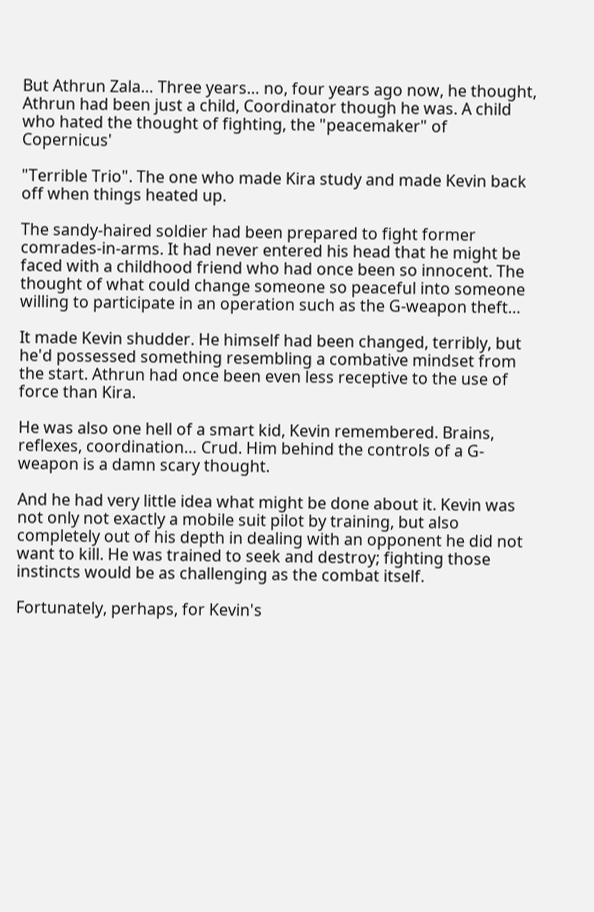But Athrun Zala… Three years… no, four years ago now, he thought, Athrun had been just a child, Coordinator though he was. A child who hated the thought of fighting, the "peacemaker" of Copernicus'

"Terrible Trio". The one who made Kira study and made Kevin back off when things heated up.

The sandy-haired soldier had been prepared to fight former comrades-in-arms. It had never entered his head that he might be faced with a childhood friend who had once been so innocent. The thought of what could change someone so peaceful into someone willing to participate in an operation such as the G-weapon theft…

It made Kevin shudder. He himself had been changed, terribly, but he'd possessed something resembling a combative mindset from the start. Athrun had once been even less receptive to the use of force than Kira.

He was also one hell of a smart kid, Kevin remembered. Brains, reflexes, coordination… Crud. Him behind the controls of a G-weapon is a damn scary thought.

And he had very little idea what might be done about it. Kevin was not only not exactly a mobile suit pilot by training, but also completely out of his depth in dealing with an opponent he did not want to kill. He was trained to seek and destroy; fighting those instincts would be as challenging as the combat itself.

Fortunately, perhaps, for Kevin's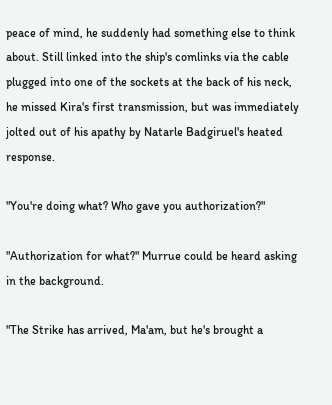peace of mind, he suddenly had something else to think about. Still linked into the ship's comlinks via the cable plugged into one of the sockets at the back of his neck, he missed Kira's first transmission, but was immediately jolted out of his apathy by Natarle Badgiruel's heated response.

"You're doing what? Who gave you authorization?"

"Authorization for what?" Murrue could be heard asking in the background.

"The Strike has arrived, Ma'am, but he's brought a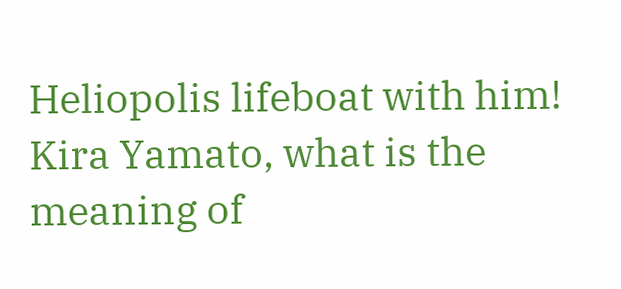Heliopolis lifeboat with him! Kira Yamato, what is the meaning of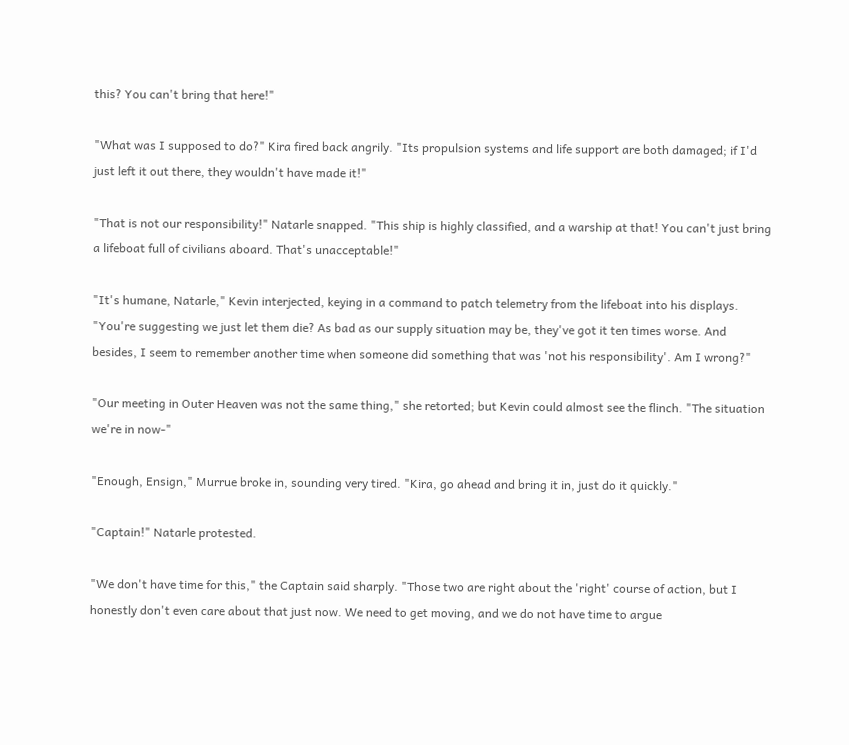this? You can't bring that here!"

"What was I supposed to do?" Kira fired back angrily. "Its propulsion systems and life support are both damaged; if I'd just left it out there, they wouldn't have made it!"

"That is not our responsibility!" Natarle snapped. "This ship is highly classified, and a warship at that! You can't just bring a lifeboat full of civilians aboard. That's unacceptable!"

"It's humane, Natarle," Kevin interjected, keying in a command to patch telemetry from the lifeboat into his displays. "You're suggesting we just let them die? As bad as our supply situation may be, they've got it ten times worse. And besides, I seem to remember another time when someone did something that was 'not his responsibility'. Am I wrong?"

"Our meeting in Outer Heaven was not the same thing," she retorted; but Kevin could almost see the flinch. "The situation we're in now-"

"Enough, Ensign," Murrue broke in, sounding very tired. "Kira, go ahead and bring it in, just do it quickly."

"Captain!" Natarle protested.

"We don't have time for this," the Captain said sharply. "Those two are right about the 'right' course of action, but I honestly don't even care about that just now. We need to get moving, and we do not have time to argue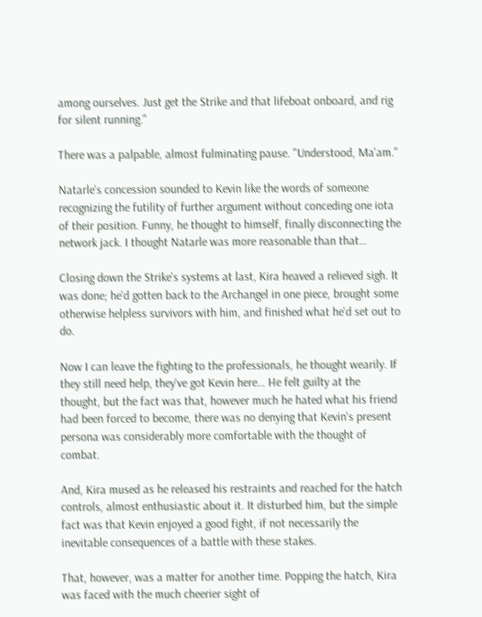among ourselves. Just get the Strike and that lifeboat onboard, and rig for silent running."

There was a palpable, almost fulminating pause. "Understood, Ma'am."

Natarle's concession sounded to Kevin like the words of someone recognizing the futility of further argument without conceding one iota of their position. Funny, he thought to himself, finally disconnecting the network jack. I thought Natarle was more reasonable than that…

Closing down the Strike's systems at last, Kira heaved a relieved sigh. It was done; he'd gotten back to the Archangel in one piece, brought some otherwise helpless survivors with him, and finished what he'd set out to do.

Now I can leave the fighting to the professionals, he thought wearily. If they still need help, they've got Kevin here… He felt guilty at the thought, but the fact was that, however much he hated what his friend had been forced to become, there was no denying that Kevin's present persona was considerably more comfortable with the thought of combat.

And, Kira mused as he released his restraints and reached for the hatch controls, almost enthusiastic about it. It disturbed him, but the simple fact was that Kevin enjoyed a good fight, if not necessarily the inevitable consequences of a battle with these stakes.

That, however, was a matter for another time. Popping the hatch, Kira was faced with the much cheerier sight of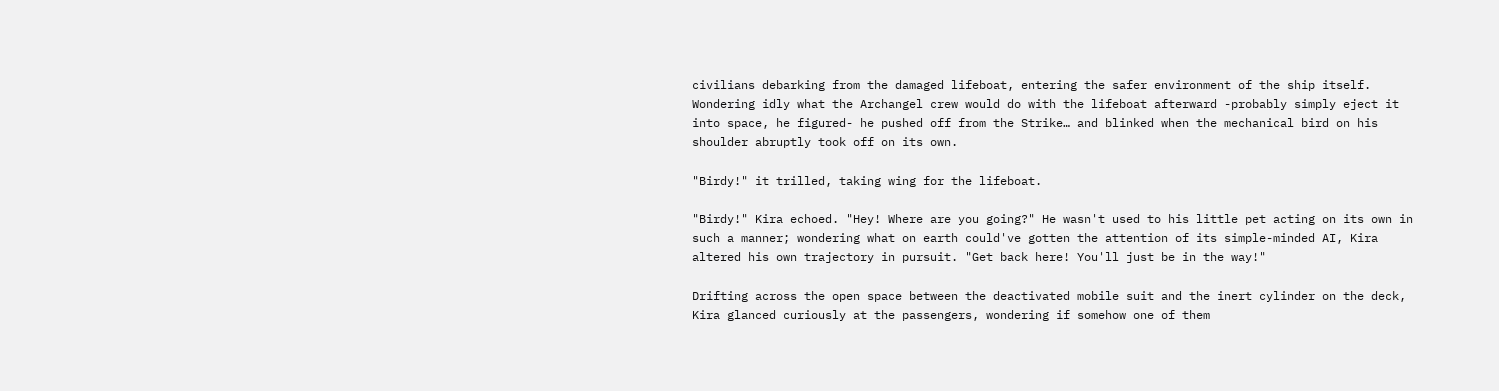civilians debarking from the damaged lifeboat, entering the safer environment of the ship itself. Wondering idly what the Archangel crew would do with the lifeboat afterward -probably simply eject it into space, he figured- he pushed off from the Strike… and blinked when the mechanical bird on his shoulder abruptly took off on its own.

"Birdy!" it trilled, taking wing for the lifeboat.

"Birdy!" Kira echoed. "Hey! Where are you going?" He wasn't used to his little pet acting on its own in such a manner; wondering what on earth could've gotten the attention of its simple-minded AI, Kira altered his own trajectory in pursuit. "Get back here! You'll just be in the way!"

Drifting across the open space between the deactivated mobile suit and the inert cylinder on the deck, Kira glanced curiously at the passengers, wondering if somehow one of them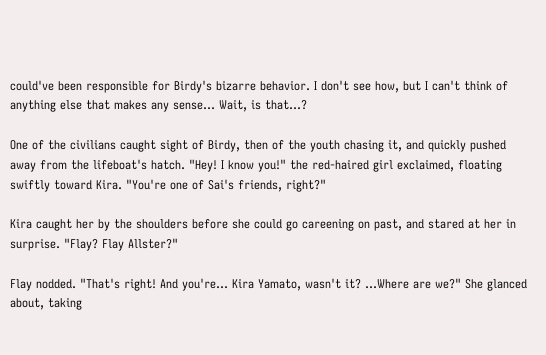could've been responsible for Birdy's bizarre behavior. I don't see how, but I can't think of anything else that makes any sense… Wait, is that…?

One of the civilians caught sight of Birdy, then of the youth chasing it, and quickly pushed away from the lifeboat's hatch. "Hey! I know you!" the red-haired girl exclaimed, floating swiftly toward Kira. "You're one of Sai's friends, right?"

Kira caught her by the shoulders before she could go careening on past, and stared at her in surprise. "Flay? Flay Allster?"

Flay nodded. "That's right! And you're… Kira Yamato, wasn't it? …Where are we?" She glanced about, taking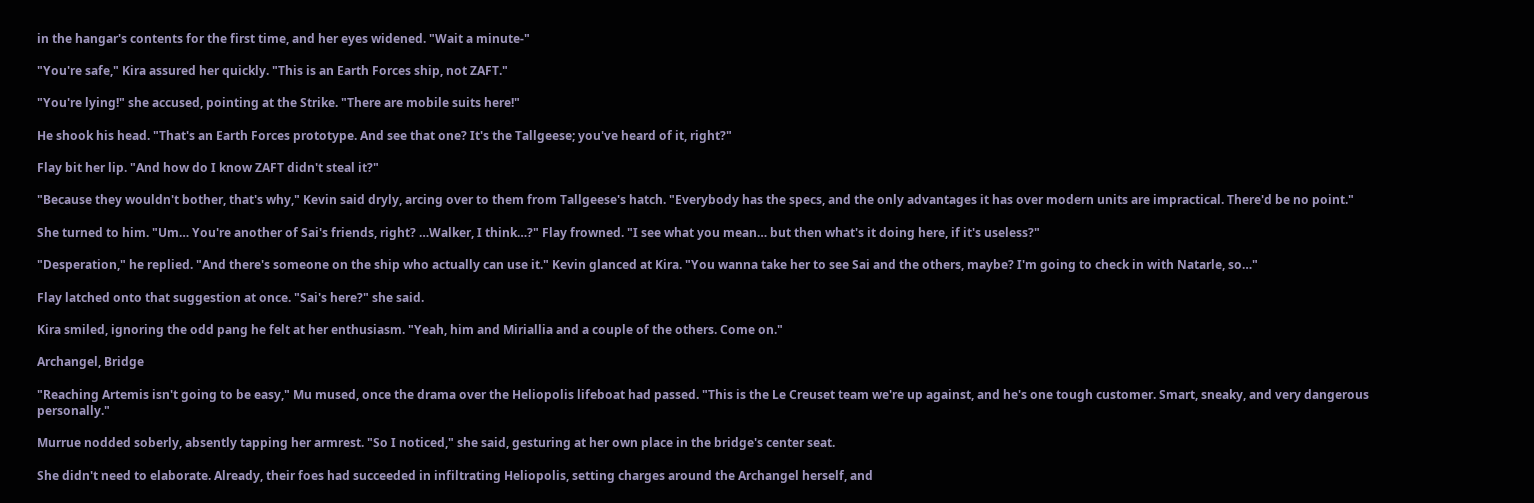in the hangar's contents for the first time, and her eyes widened. "Wait a minute-"

"You're safe," Kira assured her quickly. "This is an Earth Forces ship, not ZAFT."

"You're lying!" she accused, pointing at the Strike. "There are mobile suits here!"

He shook his head. "That's an Earth Forces prototype. And see that one? It's the Tallgeese; you've heard of it, right?"

Flay bit her lip. "And how do I know ZAFT didn't steal it?"

"Because they wouldn't bother, that's why," Kevin said dryly, arcing over to them from Tallgeese's hatch. "Everybody has the specs, and the only advantages it has over modern units are impractical. There'd be no point."

She turned to him. "Um… You're another of Sai's friends, right? …Walker, I think…?" Flay frowned. "I see what you mean… but then what's it doing here, if it's useless?"

"Desperation," he replied. "And there's someone on the ship who actually can use it." Kevin glanced at Kira. "You wanna take her to see Sai and the others, maybe? I'm going to check in with Natarle, so…"

Flay latched onto that suggestion at once. "Sai's here?" she said.

Kira smiled, ignoring the odd pang he felt at her enthusiasm. "Yeah, him and Miriallia and a couple of the others. Come on."

Archangel, Bridge

"Reaching Artemis isn't going to be easy," Mu mused, once the drama over the Heliopolis lifeboat had passed. "This is the Le Creuset team we're up against, and he's one tough customer. Smart, sneaky, and very dangerous personally."

Murrue nodded soberly, absently tapping her armrest. "So I noticed," she said, gesturing at her own place in the bridge's center seat.

She didn't need to elaborate. Already, their foes had succeeded in infiltrating Heliopolis, setting charges around the Archangel herself, and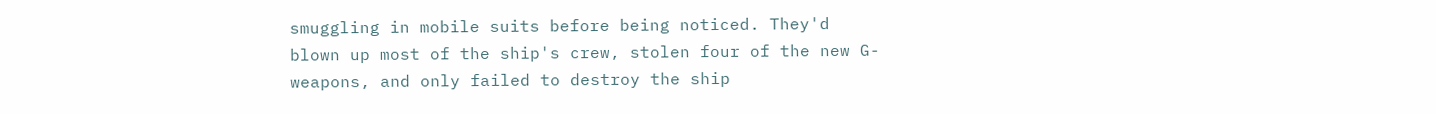smuggling in mobile suits before being noticed. They'd blown up most of the ship's crew, stolen four of the new G-weapons, and only failed to destroy the ship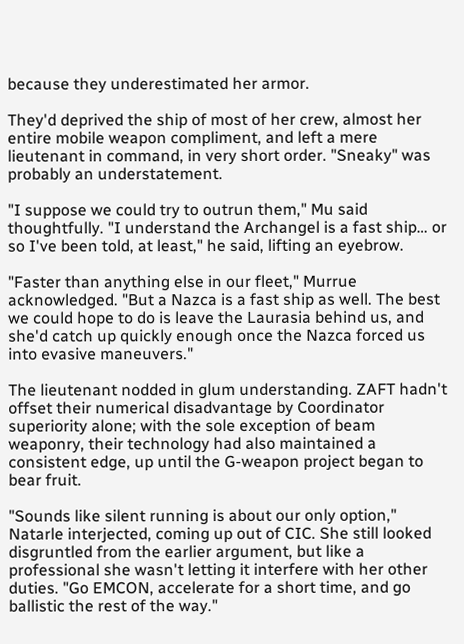because they underestimated her armor.

They'd deprived the ship of most of her crew, almost her entire mobile weapon compliment, and left a mere lieutenant in command, in very short order. "Sneaky" was probably an understatement.

"I suppose we could try to outrun them," Mu said thoughtfully. "I understand the Archangel is a fast ship… or so I've been told, at least," he said, lifting an eyebrow.

"Faster than anything else in our fleet," Murrue acknowledged. "But a Nazca is a fast ship as well. The best we could hope to do is leave the Laurasia behind us, and she'd catch up quickly enough once the Nazca forced us into evasive maneuvers."

The lieutenant nodded in glum understanding. ZAFT hadn't offset their numerical disadvantage by Coordinator superiority alone; with the sole exception of beam weaponry, their technology had also maintained a consistent edge, up until the G-weapon project began to bear fruit.

"Sounds like silent running is about our only option," Natarle interjected, coming up out of CIC. She still looked disgruntled from the earlier argument, but like a professional she wasn't letting it interfere with her other duties. "Go EMCON, accelerate for a short time, and go ballistic the rest of the way."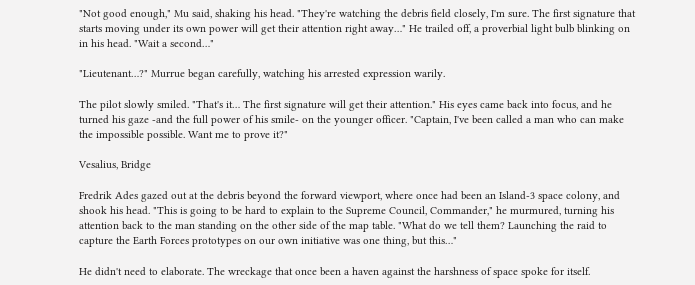"Not good enough," Mu said, shaking his head. "They're watching the debris field closely, I'm sure. The first signature that starts moving under its own power will get their attention right away…" He trailed off, a proverbial light bulb blinking on in his head. "Wait a second…"

"Lieutenant…?" Murrue began carefully, watching his arrested expression warily.

The pilot slowly smiled. "That's it… The first signature will get their attention." His eyes came back into focus, and he turned his gaze -and the full power of his smile- on the younger officer. "Captain, I've been called a man who can make the impossible possible. Want me to prove it?"

Vesalius, Bridge

Fredrik Ades gazed out at the debris beyond the forward viewport, where once had been an Island-3 space colony, and shook his head. "This is going to be hard to explain to the Supreme Council, Commander," he murmured, turning his attention back to the man standing on the other side of the map table. "What do we tell them? Launching the raid to capture the Earth Forces prototypes on our own initiative was one thing, but this…"

He didn't need to elaborate. The wreckage that once been a haven against the harshness of space spoke for itself.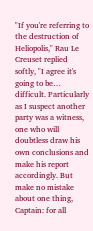"If you're referring to the destruction of Heliopolis," Rau Le Creuset replied softly, "I agree it's going to be… difficult. Particularly as I suspect another party was a witness, one who will doubtless draw his own conclusions and make his report accordingly. But make no mistake about one thing, Captain: for all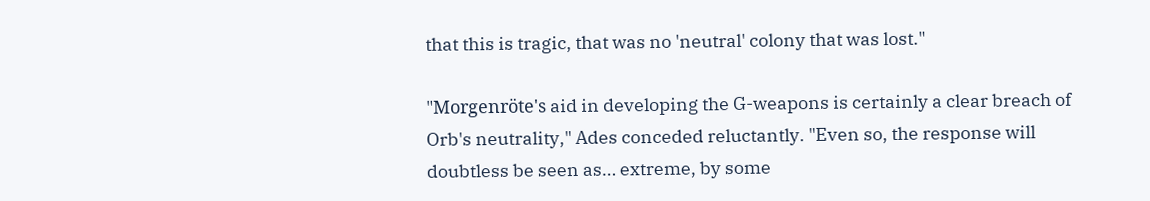that this is tragic, that was no 'neutral' colony that was lost."

"Morgenröte's aid in developing the G-weapons is certainly a clear breach of Orb's neutrality," Ades conceded reluctantly. "Even so, the response will doubtless be seen as… extreme, by some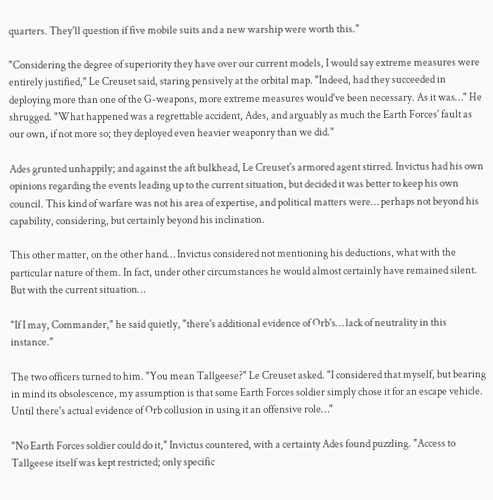quarters. They'll question if five mobile suits and a new warship were worth this."

"Considering the degree of superiority they have over our current models, I would say extreme measures were entirely justified," Le Creuset said, staring pensively at the orbital map. "Indeed, had they succeeded in deploying more than one of the G-weapons, more extreme measures would've been necessary. As it was…" He shrugged. "What happened was a regrettable accident, Ades, and arguably as much the Earth Forces' fault as our own, if not more so; they deployed even heavier weaponry than we did."

Ades grunted unhappily; and against the aft bulkhead, Le Creuset's armored agent stirred. Invictus had his own opinions regarding the events leading up to the current situation, but decided it was better to keep his own council. This kind of warfare was not his area of expertise, and political matters were… perhaps not beyond his capability, considering, but certainly beyond his inclination.

This other matter, on the other hand… Invictus considered not mentioning his deductions, what with the particular nature of them. In fact, under other circumstances he would almost certainly have remained silent. But with the current situation…

"If I may, Commander," he said quietly, "there's additional evidence of Orb's… lack of neutrality in this instance."

The two officers turned to him. "You mean Tallgeese?" Le Creuset asked. "I considered that myself, but bearing in mind its obsolescence, my assumption is that some Earth Forces soldier simply chose it for an escape vehicle. Until there's actual evidence of Orb collusion in using it an offensive role…"

"No Earth Forces soldier could do it," Invictus countered, with a certainty Ades found puzzling. "Access to Tallgeese itself was kept restricted; only specific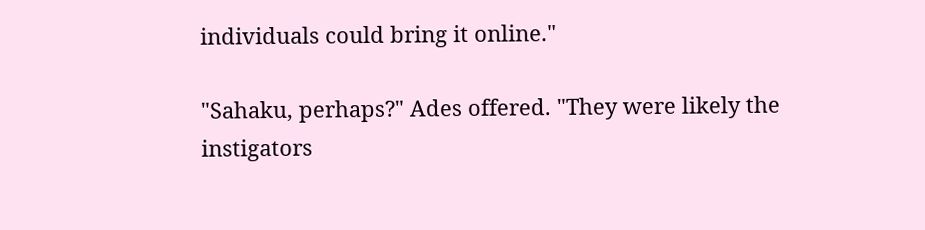individuals could bring it online."

"Sahaku, perhaps?" Ades offered. "They were likely the instigators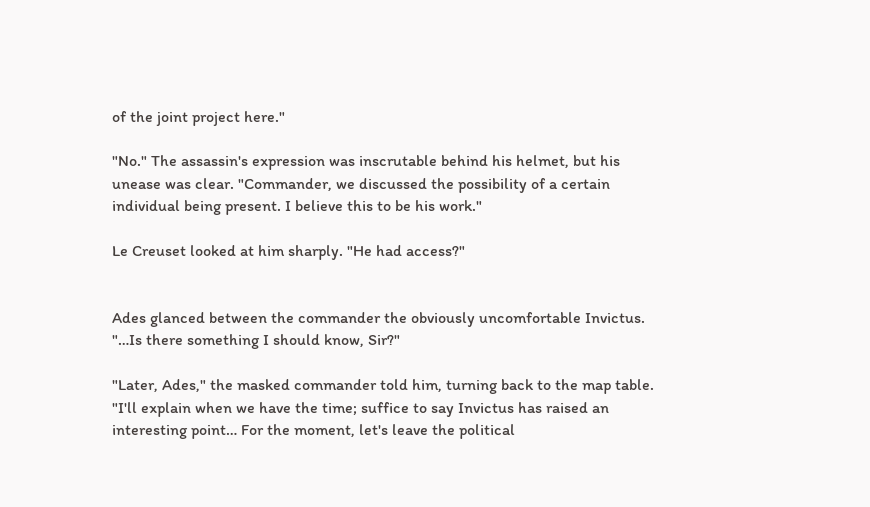of the joint project here."

"No." The assassin's expression was inscrutable behind his helmet, but his unease was clear. "Commander, we discussed the possibility of a certain individual being present. I believe this to be his work."

Le Creuset looked at him sharply. "He had access?"


Ades glanced between the commander the obviously uncomfortable Invictus. "…Is there something I should know, Sir?"

"Later, Ades," the masked commander told him, turning back to the map table. "I'll explain when we have the time; suffice to say Invictus has raised an interesting point… For the moment, let's leave the political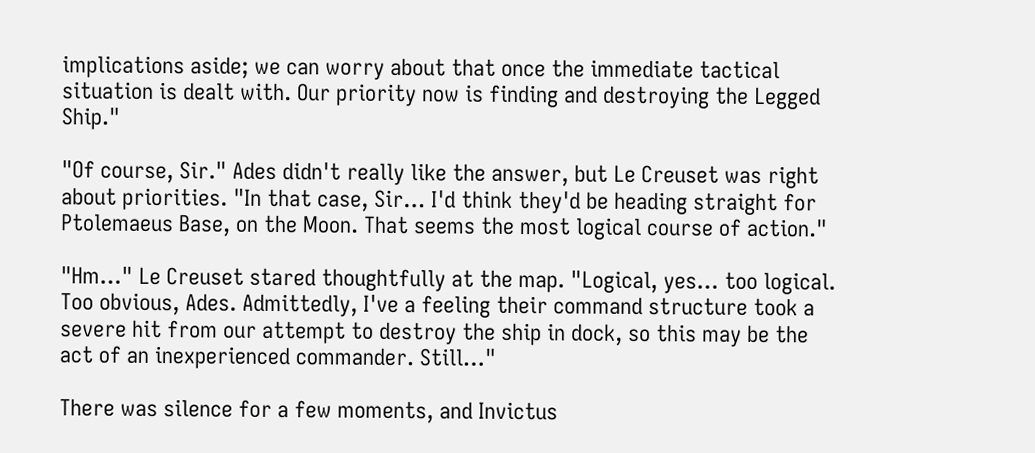implications aside; we can worry about that once the immediate tactical situation is dealt with. Our priority now is finding and destroying the Legged Ship."

"Of course, Sir." Ades didn't really like the answer, but Le Creuset was right about priorities. "In that case, Sir… I'd think they'd be heading straight for Ptolemaeus Base, on the Moon. That seems the most logical course of action."

"Hm…" Le Creuset stared thoughtfully at the map. "Logical, yes… too logical. Too obvious, Ades. Admittedly, I've a feeling their command structure took a severe hit from our attempt to destroy the ship in dock, so this may be the act of an inexperienced commander. Still…"

There was silence for a few moments, and Invictus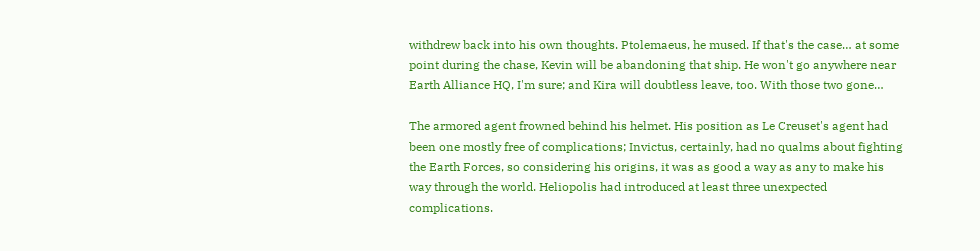withdrew back into his own thoughts. Ptolemaeus, he mused. If that's the case… at some point during the chase, Kevin will be abandoning that ship. He won't go anywhere near Earth Alliance HQ, I'm sure; and Kira will doubtless leave, too. With those two gone…

The armored agent frowned behind his helmet. His position as Le Creuset's agent had been one mostly free of complications; Invictus, certainly, had no qualms about fighting the Earth Forces, so considering his origins, it was as good a way as any to make his way through the world. Heliopolis had introduced at least three unexpected complications.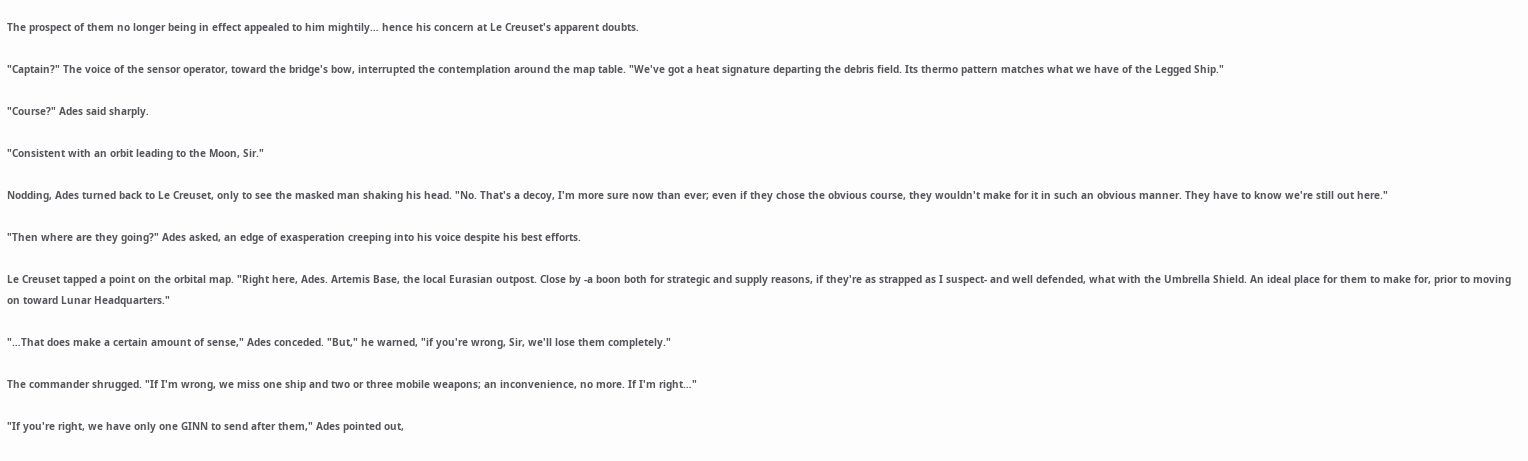The prospect of them no longer being in effect appealed to him mightily… hence his concern at Le Creuset's apparent doubts.

"Captain?" The voice of the sensor operator, toward the bridge's bow, interrupted the contemplation around the map table. "We've got a heat signature departing the debris field. Its thermo pattern matches what we have of the Legged Ship."

"Course?" Ades said sharply.

"Consistent with an orbit leading to the Moon, Sir."

Nodding, Ades turned back to Le Creuset, only to see the masked man shaking his head. "No. That's a decoy, I'm more sure now than ever; even if they chose the obvious course, they wouldn't make for it in such an obvious manner. They have to know we're still out here."

"Then where are they going?" Ades asked, an edge of exasperation creeping into his voice despite his best efforts.

Le Creuset tapped a point on the orbital map. "Right here, Ades. Artemis Base, the local Eurasian outpost. Close by -a boon both for strategic and supply reasons, if they're as strapped as I suspect- and well defended, what with the Umbrella Shield. An ideal place for them to make for, prior to moving on toward Lunar Headquarters."

"…That does make a certain amount of sense," Ades conceded. "But," he warned, "if you're wrong, Sir, we'll lose them completely."

The commander shrugged. "If I'm wrong, we miss one ship and two or three mobile weapons; an inconvenience, no more. If I'm right…"

"If you're right, we have only one GINN to send after them," Ades pointed out,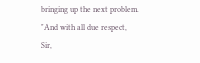bringing up the next problem. "And with all due respect, Sir,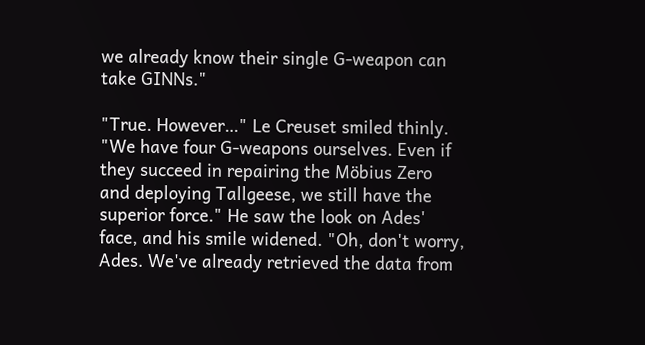we already know their single G-weapon can take GINNs."

"True. However…" Le Creuset smiled thinly. "We have four G-weapons ourselves. Even if they succeed in repairing the Möbius Zero and deploying Tallgeese, we still have the superior force." He saw the look on Ades' face, and his smile widened. "Oh, don't worry, Ades. We've already retrieved the data from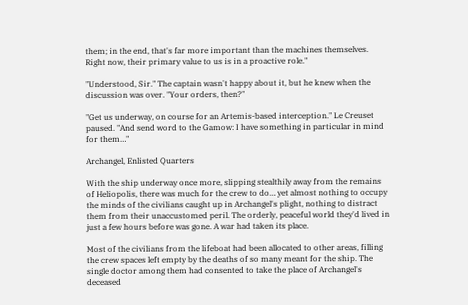them; in the end, that's far more important than the machines themselves. Right now, their primary value to us is in a proactive role."

"Understood, Sir." The captain wasn't happy about it, but he knew when the discussion was over. "Your orders, then?"

"Get us underway, on course for an Artemis-based interception." Le Creuset paused. "And send word to the Gamow: I have something in particular in mind for them…"

Archangel, Enlisted Quarters

With the ship underway once more, slipping stealthily away from the remains of Heliopolis, there was much for the crew to do… yet almost nothing to occupy the minds of the civilians caught up in Archangel's plight, nothing to distract them from their unaccustomed peril. The orderly, peaceful world they'd lived in just a few hours before was gone. A war had taken its place.

Most of the civilians from the lifeboat had been allocated to other areas, filling the crew spaces left empty by the deaths of so many meant for the ship. The single doctor among them had consented to take the place of Archangel's deceased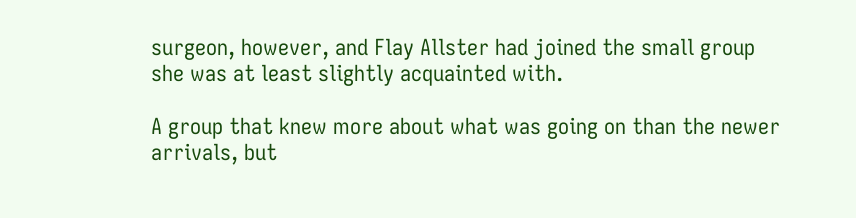surgeon, however, and Flay Allster had joined the small group she was at least slightly acquainted with.

A group that knew more about what was going on than the newer arrivals, but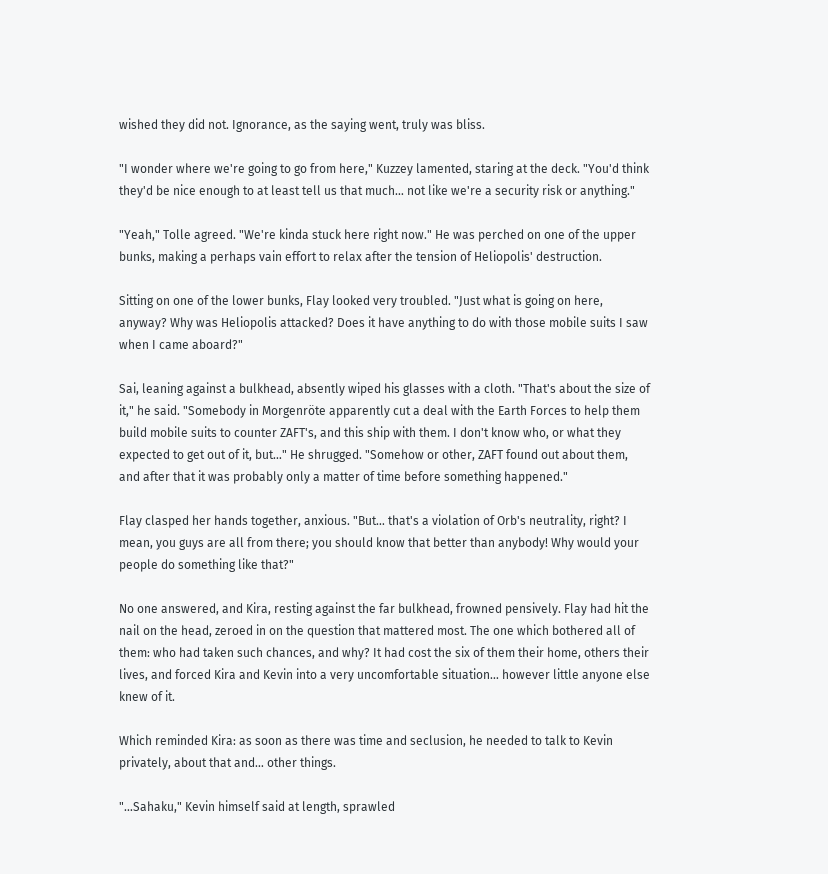wished they did not. Ignorance, as the saying went, truly was bliss.

"I wonder where we're going to go from here," Kuzzey lamented, staring at the deck. "You'd think they'd be nice enough to at least tell us that much… not like we're a security risk or anything."

"Yeah," Tolle agreed. "We're kinda stuck here right now." He was perched on one of the upper bunks, making a perhaps vain effort to relax after the tension of Heliopolis' destruction.

Sitting on one of the lower bunks, Flay looked very troubled. "Just what is going on here, anyway? Why was Heliopolis attacked? Does it have anything to do with those mobile suits I saw when I came aboard?"

Sai, leaning against a bulkhead, absently wiped his glasses with a cloth. "That's about the size of it," he said. "Somebody in Morgenröte apparently cut a deal with the Earth Forces to help them build mobile suits to counter ZAFT's, and this ship with them. I don't know who, or what they expected to get out of it, but…" He shrugged. "Somehow or other, ZAFT found out about them, and after that it was probably only a matter of time before something happened."

Flay clasped her hands together, anxious. "But… that's a violation of Orb's neutrality, right? I mean, you guys are all from there; you should know that better than anybody! Why would your people do something like that?"

No one answered, and Kira, resting against the far bulkhead, frowned pensively. Flay had hit the nail on the head, zeroed in on the question that mattered most. The one which bothered all of them: who had taken such chances, and why? It had cost the six of them their home, others their lives, and forced Kira and Kevin into a very uncomfortable situation… however little anyone else knew of it.

Which reminded Kira: as soon as there was time and seclusion, he needed to talk to Kevin privately, about that and… other things.

"…Sahaku," Kevin himself said at length, sprawled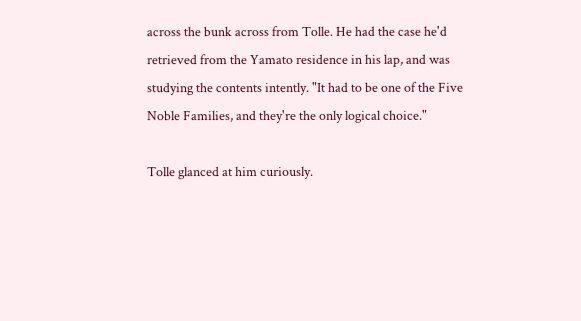across the bunk across from Tolle. He had the case he'd retrieved from the Yamato residence in his lap, and was studying the contents intently. "It had to be one of the Five Noble Families, and they're the only logical choice."

Tolle glanced at him curiously.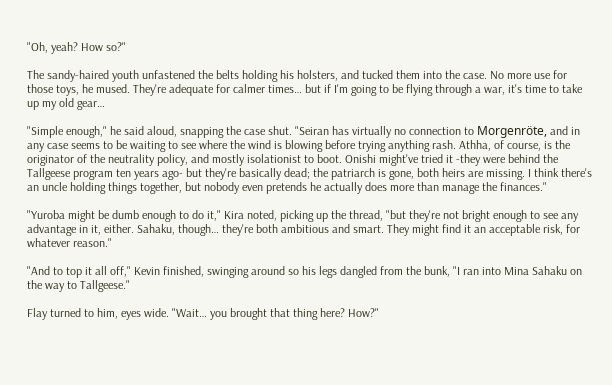"Oh, yeah? How so?"

The sandy-haired youth unfastened the belts holding his holsters, and tucked them into the case. No more use for those toys, he mused. They're adequate for calmer times… but if I'm going to be flying through a war, it's time to take up my old gear…

"Simple enough," he said aloud, snapping the case shut. "Seiran has virtually no connection to Morgenröte, and in any case seems to be waiting to see where the wind is blowing before trying anything rash. Athha, of course, is the originator of the neutrality policy, and mostly isolationist to boot. Onishi might've tried it -they were behind the Tallgeese program ten years ago- but they're basically dead; the patriarch is gone, both heirs are missing. I think there's an uncle holding things together, but nobody even pretends he actually does more than manage the finances."

"Yuroba might be dumb enough to do it," Kira noted, picking up the thread, "but they're not bright enough to see any advantage in it, either. Sahaku, though… they're both ambitious and smart. They might find it an acceptable risk, for whatever reason."

"And to top it all off," Kevin finished, swinging around so his legs dangled from the bunk, "I ran into Mina Sahaku on the way to Tallgeese."

Flay turned to him, eyes wide. "Wait… you brought that thing here? How?"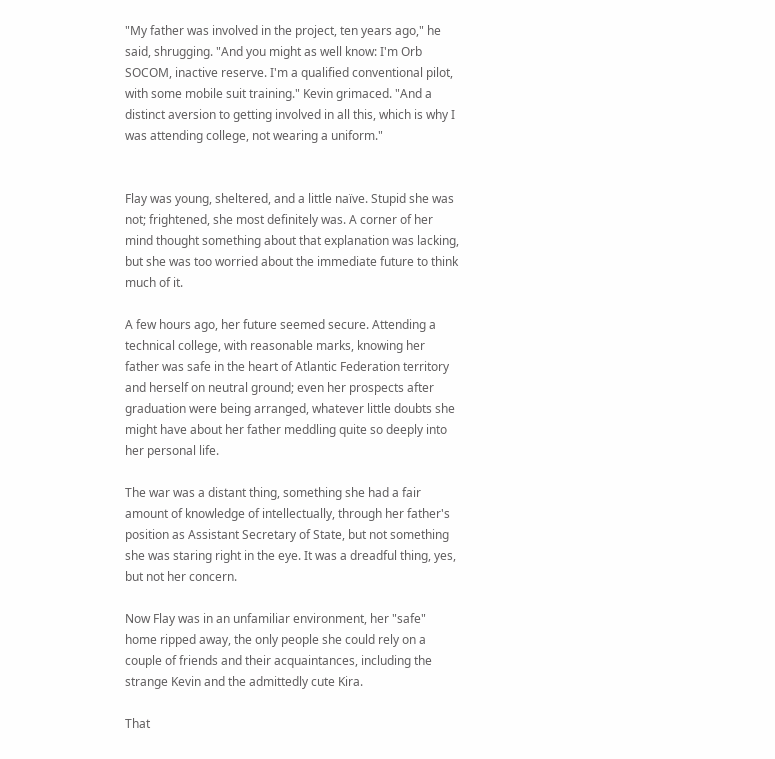"My father was involved in the project, ten years ago," he said, shrugging. "And you might as well know: I'm Orb SOCOM, inactive reserve. I'm a qualified conventional pilot, with some mobile suit training." Kevin grimaced. "And a distinct aversion to getting involved in all this, which is why I was attending college, not wearing a uniform."


Flay was young, sheltered, and a little naïve. Stupid she was not; frightened, she most definitely was. A corner of her mind thought something about that explanation was lacking, but she was too worried about the immediate future to think much of it.

A few hours ago, her future seemed secure. Attending a technical college, with reasonable marks, knowing her father was safe in the heart of Atlantic Federation territory and herself on neutral ground; even her prospects after graduation were being arranged, whatever little doubts she might have about her father meddling quite so deeply into her personal life.

The war was a distant thing, something she had a fair amount of knowledge of intellectually, through her father's position as Assistant Secretary of State, but not something she was staring right in the eye. It was a dreadful thing, yes, but not her concern.

Now Flay was in an unfamiliar environment, her "safe" home ripped away, the only people she could rely on a couple of friends and their acquaintances, including the strange Kevin and the admittedly cute Kira.

That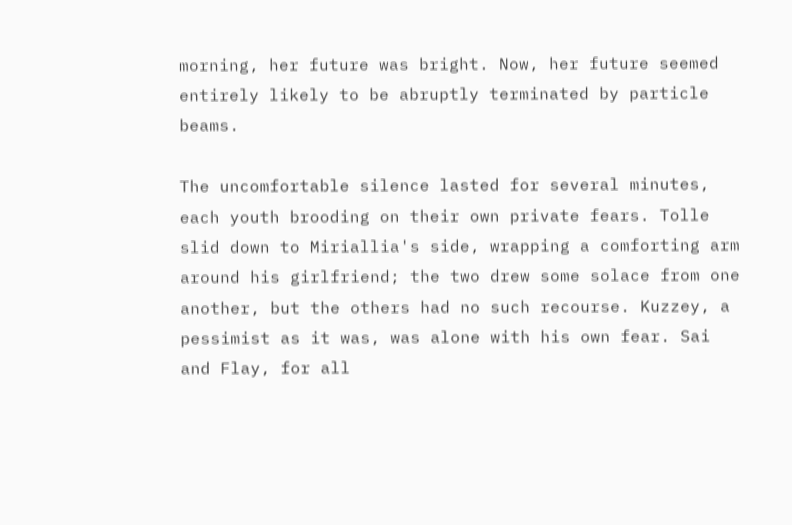morning, her future was bright. Now, her future seemed entirely likely to be abruptly terminated by particle beams.

The uncomfortable silence lasted for several minutes, each youth brooding on their own private fears. Tolle slid down to Miriallia's side, wrapping a comforting arm around his girlfriend; the two drew some solace from one another, but the others had no such recourse. Kuzzey, a pessimist as it was, was alone with his own fear. Sai and Flay, for all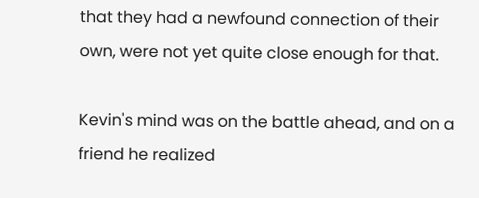that they had a newfound connection of their own, were not yet quite close enough for that.

Kevin's mind was on the battle ahead, and on a friend he realized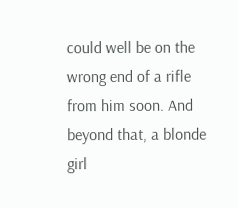could well be on the wrong end of a rifle from him soon. And beyond that, a blonde girl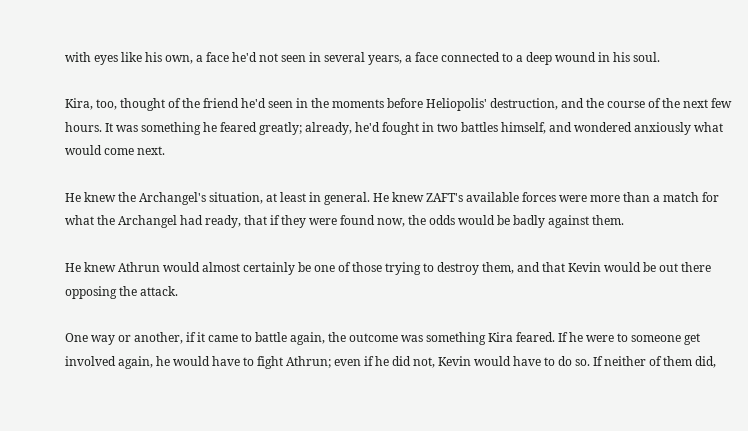with eyes like his own, a face he'd not seen in several years, a face connected to a deep wound in his soul.

Kira, too, thought of the friend he'd seen in the moments before Heliopolis' destruction, and the course of the next few hours. It was something he feared greatly; already, he'd fought in two battles himself, and wondered anxiously what would come next.

He knew the Archangel's situation, at least in general. He knew ZAFT's available forces were more than a match for what the Archangel had ready, that if they were found now, the odds would be badly against them.

He knew Athrun would almost certainly be one of those trying to destroy them, and that Kevin would be out there opposing the attack.

One way or another, if it came to battle again, the outcome was something Kira feared. If he were to someone get involved again, he would have to fight Athrun; even if he did not, Kevin would have to do so. If neither of them did,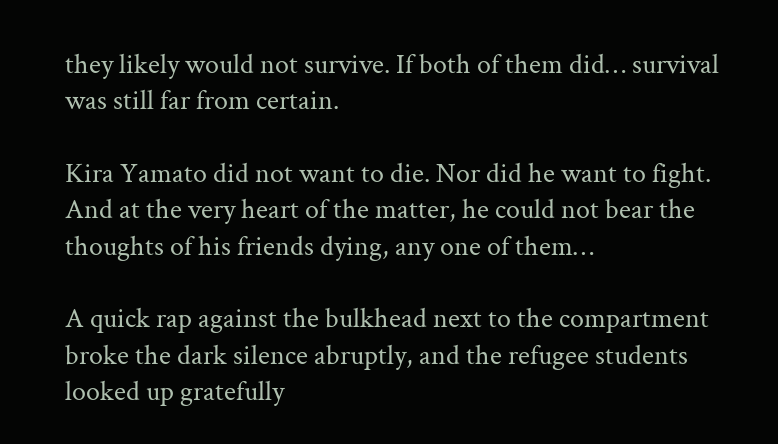they likely would not survive. If both of them did… survival was still far from certain.

Kira Yamato did not want to die. Nor did he want to fight. And at the very heart of the matter, he could not bear the thoughts of his friends dying, any one of them…

A quick rap against the bulkhead next to the compartment broke the dark silence abruptly, and the refugee students looked up gratefully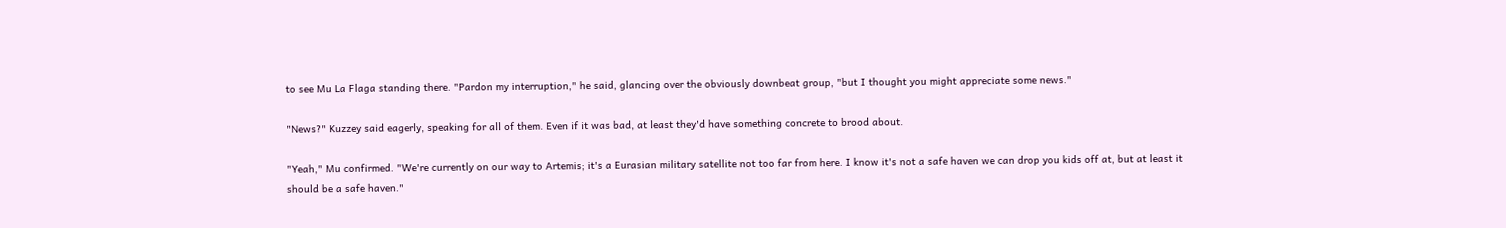to see Mu La Flaga standing there. "Pardon my interruption," he said, glancing over the obviously downbeat group, "but I thought you might appreciate some news."

"News?" Kuzzey said eagerly, speaking for all of them. Even if it was bad, at least they'd have something concrete to brood about.

"Yeah," Mu confirmed. "We're currently on our way to Artemis; it's a Eurasian military satellite not too far from here. I know it's not a safe haven we can drop you kids off at, but at least it should be a safe haven."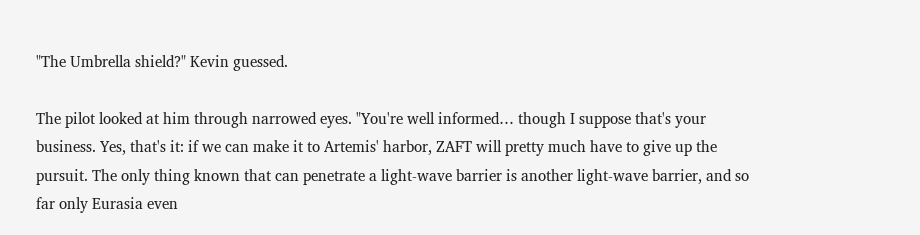"The Umbrella shield?" Kevin guessed.

The pilot looked at him through narrowed eyes. "You're well informed… though I suppose that's your business. Yes, that's it: if we can make it to Artemis' harbor, ZAFT will pretty much have to give up the pursuit. The only thing known that can penetrate a light-wave barrier is another light-wave barrier, and so far only Eurasia even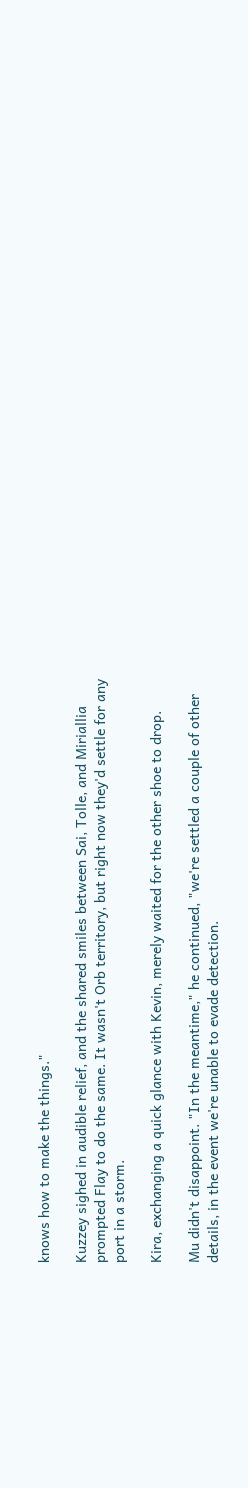knows how to make the things."

Kuzzey sighed in audible relief, and the shared smiles between Sai, Tolle, and Miriallia prompted Flay to do the same. It wasn't Orb territory, but right now they'd settle for any port in a storm.

Kira, exchanging a quick glance with Kevin, merely waited for the other shoe to drop.

Mu didn't disappoint. "In the meantime," he continued, "we're settled a couple of other details, in the event we're unable to evade detection.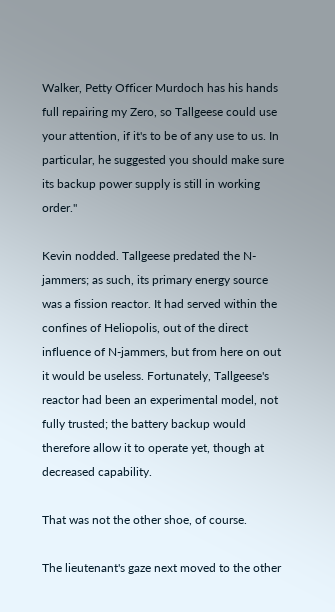Walker, Petty Officer Murdoch has his hands full repairing my Zero, so Tallgeese could use your attention, if it's to be of any use to us. In particular, he suggested you should make sure its backup power supply is still in working order."

Kevin nodded. Tallgeese predated the N-jammers; as such, its primary energy source was a fission reactor. It had served within the confines of Heliopolis, out of the direct influence of N-jammers, but from here on out it would be useless. Fortunately, Tallgeese's reactor had been an experimental model, not fully trusted; the battery backup would therefore allow it to operate yet, though at decreased capability.

That was not the other shoe, of course.

The lieutenant's gaze next moved to the other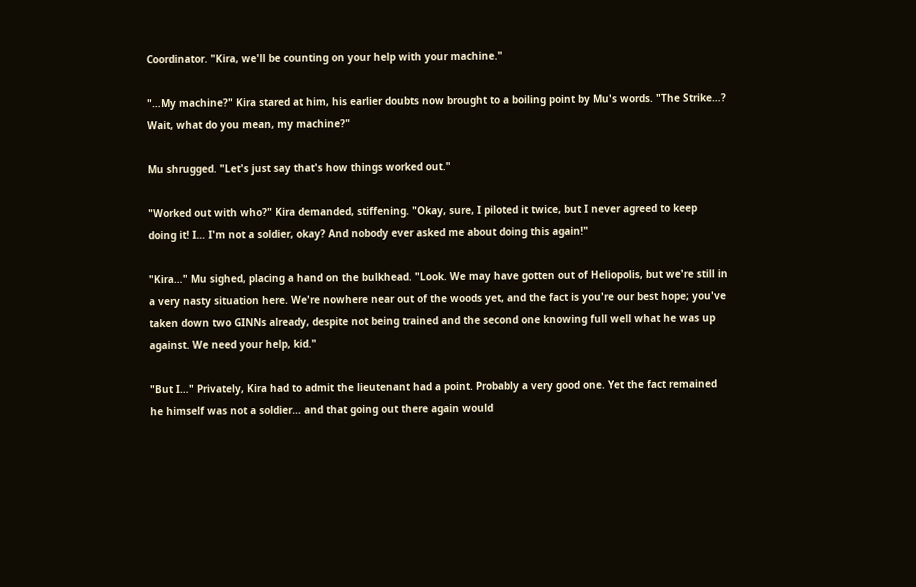Coordinator. "Kira, we'll be counting on your help with your machine."

"…My machine?" Kira stared at him, his earlier doubts now brought to a boiling point by Mu's words. "The Strike…? Wait, what do you mean, my machine?"

Mu shrugged. "Let's just say that's how things worked out."

"Worked out with who?" Kira demanded, stiffening. "Okay, sure, I piloted it twice, but I never agreed to keep doing it! I… I'm not a soldier, okay? And nobody ever asked me about doing this again!"

"Kira…" Mu sighed, placing a hand on the bulkhead. "Look. We may have gotten out of Heliopolis, but we're still in a very nasty situation here. We're nowhere near out of the woods yet, and the fact is you're our best hope; you've taken down two GINNs already, despite not being trained and the second one knowing full well what he was up against. We need your help, kid."

"But I…" Privately, Kira had to admit the lieutenant had a point. Probably a very good one. Yet the fact remained he himself was not a soldier… and that going out there again would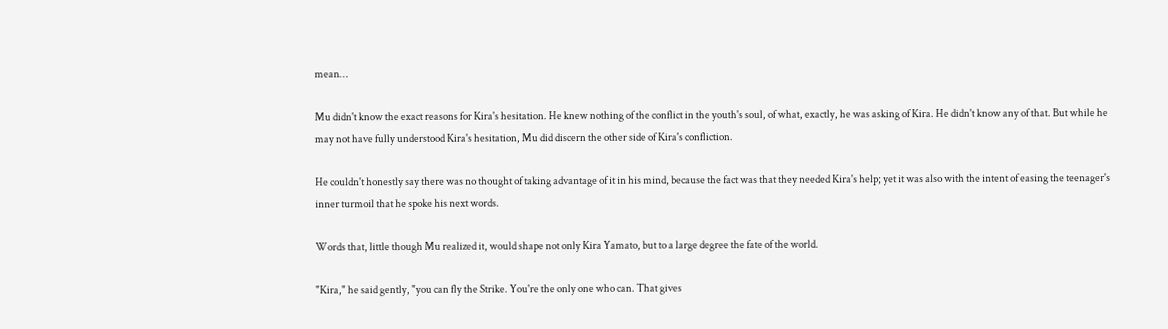mean…

Mu didn't know the exact reasons for Kira's hesitation. He knew nothing of the conflict in the youth's soul, of what, exactly, he was asking of Kira. He didn't know any of that. But while he may not have fully understood Kira's hesitation, Mu did discern the other side of Kira's confliction.

He couldn't honestly say there was no thought of taking advantage of it in his mind, because the fact was that they needed Kira's help; yet it was also with the intent of easing the teenager's inner turmoil that he spoke his next words.

Words that, little though Mu realized it, would shape not only Kira Yamato, but to a large degree the fate of the world.

"Kira," he said gently, "you can fly the Strike. You're the only one who can. That gives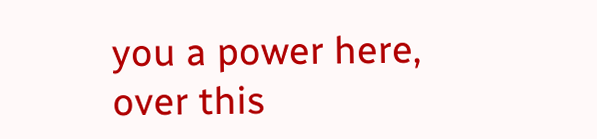you a power here, over this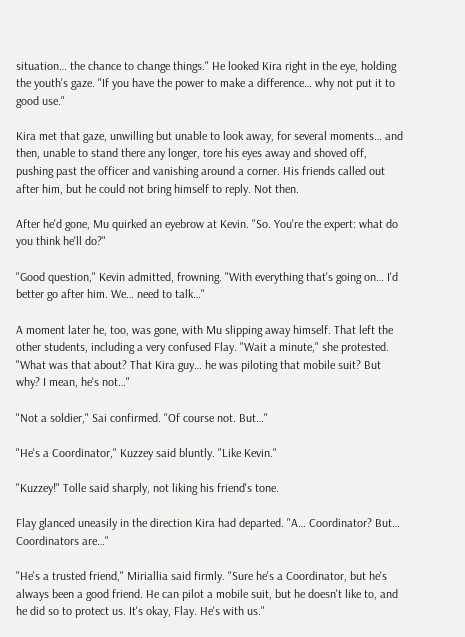situation… the chance to change things." He looked Kira right in the eye, holding the youth's gaze. "If you have the power to make a difference… why not put it to good use."

Kira met that gaze, unwilling but unable to look away, for several moments… and then, unable to stand there any longer, tore his eyes away and shoved off, pushing past the officer and vanishing around a corner. His friends called out after him, but he could not bring himself to reply. Not then.

After he'd gone, Mu quirked an eyebrow at Kevin. "So. You're the expert: what do you think he'll do?"

"Good question," Kevin admitted, frowning. "With everything that's going on… I'd better go after him. We… need to talk…"

A moment later he, too, was gone, with Mu slipping away himself. That left the other students, including a very confused Flay. "Wait a minute," she protested. "What was that about? That Kira guy… he was piloting that mobile suit? But why? I mean, he's not…"

"Not a soldier," Sai confirmed. "Of course not. But…"

"He's a Coordinator," Kuzzey said bluntly. "Like Kevin."

"Kuzzey!" Tolle said sharply, not liking his friend's tone.

Flay glanced uneasily in the direction Kira had departed. "A… Coordinator? But… Coordinators are…"

"He's a trusted friend," Miriallia said firmly. "Sure he's a Coordinator, but he's always been a good friend. He can pilot a mobile suit, but he doesn't like to, and he did so to protect us. It's okay, Flay. He's with us."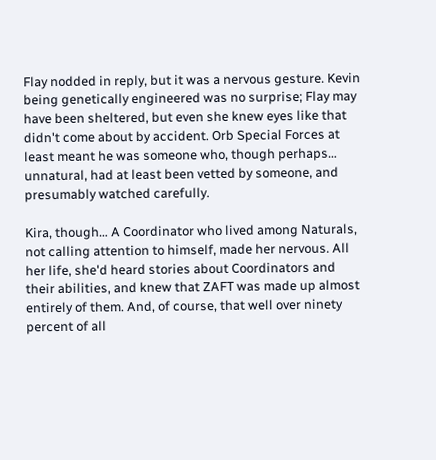Flay nodded in reply, but it was a nervous gesture. Kevin being genetically engineered was no surprise; Flay may have been sheltered, but even she knew eyes like that didn't come about by accident. Orb Special Forces at least meant he was someone who, though perhaps… unnatural, had at least been vetted by someone, and presumably watched carefully.

Kira, though… A Coordinator who lived among Naturals, not calling attention to himself, made her nervous. All her life, she'd heard stories about Coordinators and their abilities, and knew that ZAFT was made up almost entirely of them. And, of course, that well over ninety percent of all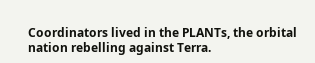Coordinators lived in the PLANTs, the orbital nation rebelling against Terra.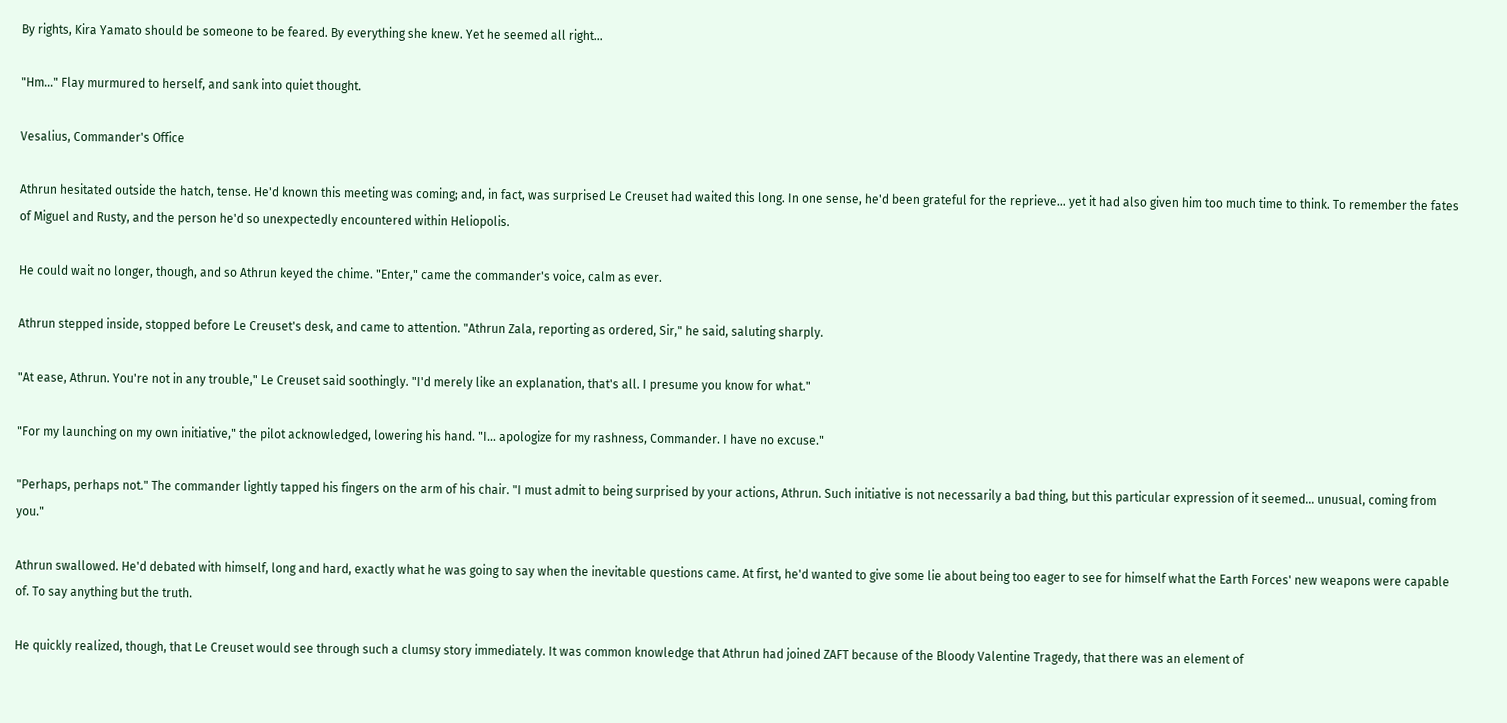By rights, Kira Yamato should be someone to be feared. By everything she knew. Yet he seemed all right…

"Hm…" Flay murmured to herself, and sank into quiet thought.

Vesalius, Commander's Office

Athrun hesitated outside the hatch, tense. He'd known this meeting was coming; and, in fact, was surprised Le Creuset had waited this long. In one sense, he'd been grateful for the reprieve… yet it had also given him too much time to think. To remember the fates of Miguel and Rusty, and the person he'd so unexpectedly encountered within Heliopolis.

He could wait no longer, though, and so Athrun keyed the chime. "Enter," came the commander's voice, calm as ever.

Athrun stepped inside, stopped before Le Creuset's desk, and came to attention. "Athrun Zala, reporting as ordered, Sir," he said, saluting sharply.

"At ease, Athrun. You're not in any trouble," Le Creuset said soothingly. "I'd merely like an explanation, that's all. I presume you know for what."

"For my launching on my own initiative," the pilot acknowledged, lowering his hand. "I… apologize for my rashness, Commander. I have no excuse."

"Perhaps, perhaps not." The commander lightly tapped his fingers on the arm of his chair. "I must admit to being surprised by your actions, Athrun. Such initiative is not necessarily a bad thing, but this particular expression of it seemed… unusual, coming from you."

Athrun swallowed. He'd debated with himself, long and hard, exactly what he was going to say when the inevitable questions came. At first, he'd wanted to give some lie about being too eager to see for himself what the Earth Forces' new weapons were capable of. To say anything but the truth.

He quickly realized, though, that Le Creuset would see through such a clumsy story immediately. It was common knowledge that Athrun had joined ZAFT because of the Bloody Valentine Tragedy, that there was an element of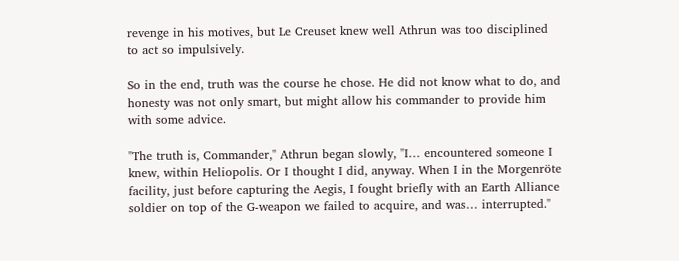revenge in his motives, but Le Creuset knew well Athrun was too disciplined to act so impulsively.

So in the end, truth was the course he chose. He did not know what to do, and honesty was not only smart, but might allow his commander to provide him with some advice.

"The truth is, Commander," Athrun began slowly, "I… encountered someone I knew, within Heliopolis. Or I thought I did, anyway. When I in the Morgenröte facility, just before capturing the Aegis, I fought briefly with an Earth Alliance soldier on top of the G-weapon we failed to acquire, and was… interrupted."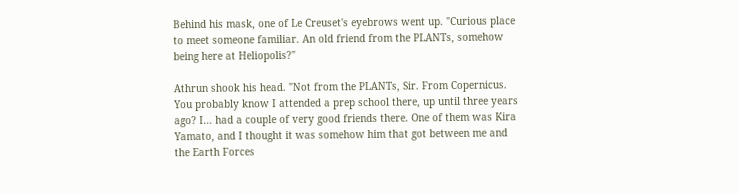Behind his mask, one of Le Creuset's eyebrows went up. "Curious place to meet someone familiar. An old friend from the PLANTs, somehow being here at Heliopolis?"

Athrun shook his head. "Not from the PLANTs, Sir. From Copernicus. You probably know I attended a prep school there, up until three years ago? I… had a couple of very good friends there. One of them was Kira Yamato, and I thought it was somehow him that got between me and the Earth Forces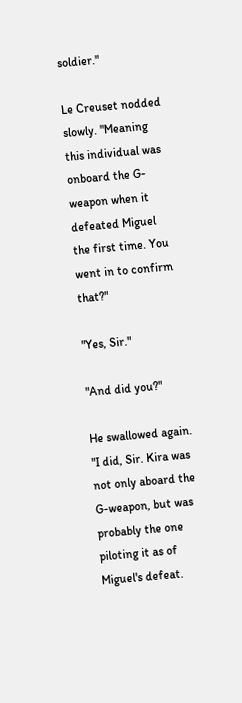soldier."

Le Creuset nodded slowly. "Meaning this individual was onboard the G-weapon when it defeated Miguel the first time. You went in to confirm that?"

"Yes, Sir."

"And did you?"

He swallowed again. "I did, Sir. Kira was not only aboard the G-weapon, but was probably the one piloting it as of Miguel's defeat.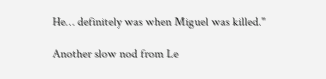He… definitely was when Miguel was killed."

Another slow nod from Le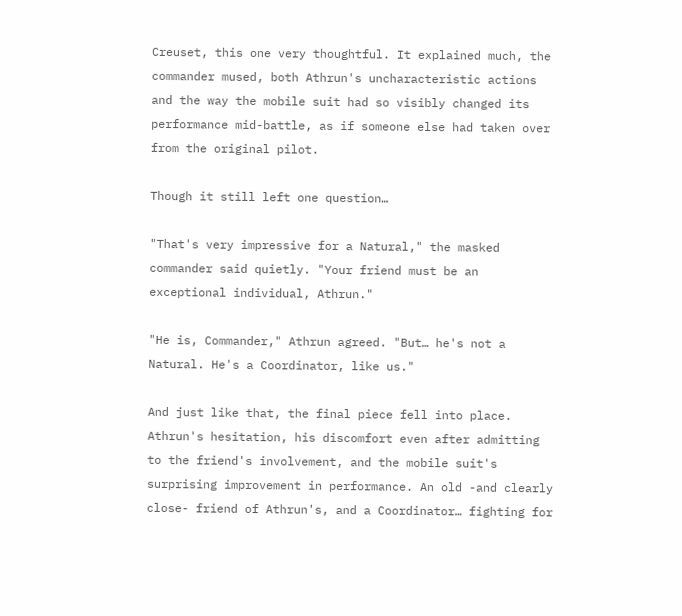Creuset, this one very thoughtful. It explained much, the commander mused, both Athrun's uncharacteristic actions and the way the mobile suit had so visibly changed its performance mid-battle, as if someone else had taken over from the original pilot.

Though it still left one question…

"That's very impressive for a Natural," the masked commander said quietly. "Your friend must be an exceptional individual, Athrun."

"He is, Commander," Athrun agreed. "But… he's not a Natural. He's a Coordinator, like us."

And just like that, the final piece fell into place. Athrun's hesitation, his discomfort even after admitting to the friend's involvement, and the mobile suit's surprising improvement in performance. An old -and clearly close- friend of Athrun's, and a Coordinator… fighting for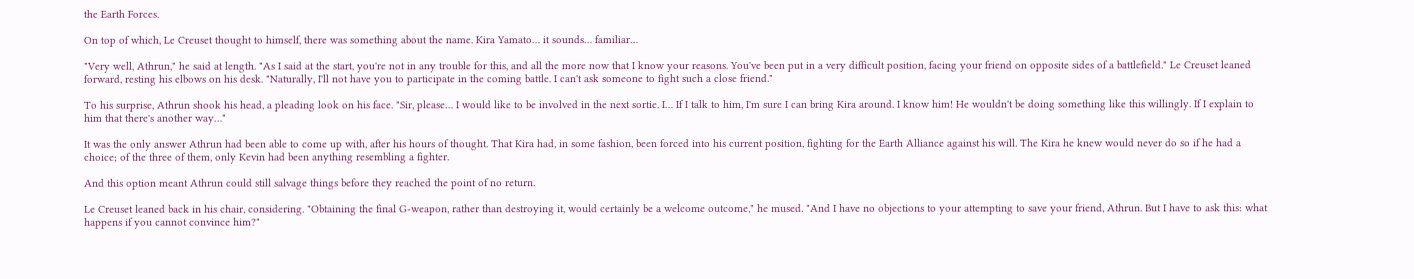the Earth Forces.

On top of which, Le Creuset thought to himself, there was something about the name. Kira Yamato… it sounds… familiar…

"Very well, Athrun," he said at length. "As I said at the start, you're not in any trouble for this, and all the more now that I know your reasons. You've been put in a very difficult position, facing your friend on opposite sides of a battlefield." Le Creuset leaned forward, resting his elbows on his desk. "Naturally, I'll not have you to participate in the coming battle. I can't ask someone to fight such a close friend."

To his surprise, Athrun shook his head, a pleading look on his face. "Sir, please… I would like to be involved in the next sortie. I… If I talk to him, I'm sure I can bring Kira around. I know him! He wouldn't be doing something like this willingly. If I explain to him that there's another way…"

It was the only answer Athrun had been able to come up with, after his hours of thought. That Kira had, in some fashion, been forced into his current position, fighting for the Earth Alliance against his will. The Kira he knew would never do so if he had a choice; of the three of them, only Kevin had been anything resembling a fighter.

And this option meant Athrun could still salvage things before they reached the point of no return.

Le Creuset leaned back in his chair, considering. "Obtaining the final G-weapon, rather than destroying it, would certainly be a welcome outcome," he mused. "And I have no objections to your attempting to save your friend, Athrun. But I have to ask this: what happens if you cannot convince him?"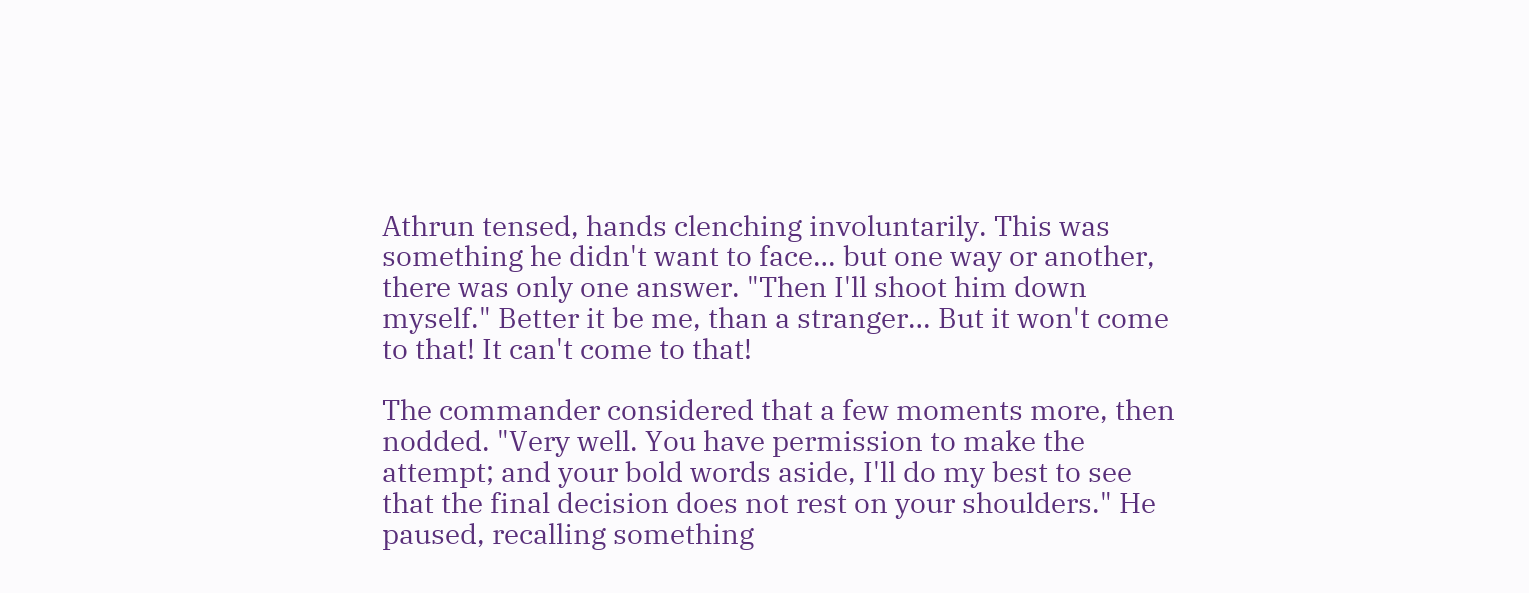Athrun tensed, hands clenching involuntarily. This was something he didn't want to face… but one way or another, there was only one answer. "Then I'll shoot him down myself." Better it be me, than a stranger… But it won't come to that! It can't come to that!

The commander considered that a few moments more, then nodded. "Very well. You have permission to make the attempt; and your bold words aside, I'll do my best to see that the final decision does not rest on your shoulders." He paused, recalling something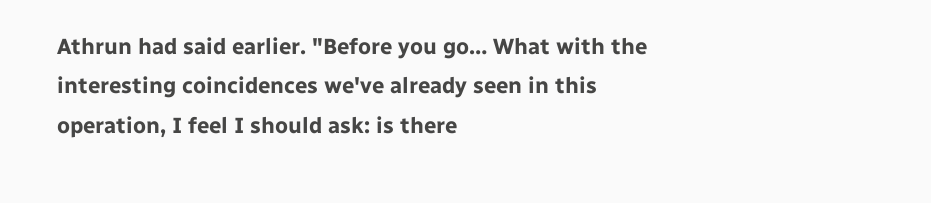Athrun had said earlier. "Before you go… What with the interesting coincidences we've already seen in this operation, I feel I should ask: is there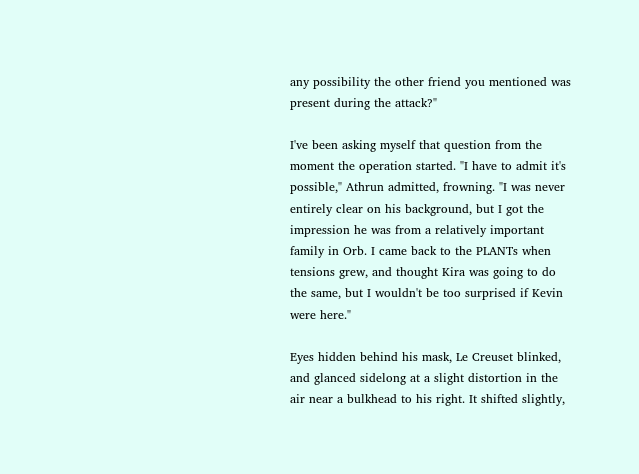any possibility the other friend you mentioned was present during the attack?"

I've been asking myself that question from the moment the operation started. "I have to admit it's possible," Athrun admitted, frowning. "I was never entirely clear on his background, but I got the impression he was from a relatively important family in Orb. I came back to the PLANTs when tensions grew, and thought Kira was going to do the same, but I wouldn't be too surprised if Kevin were here."

Eyes hidden behind his mask, Le Creuset blinked, and glanced sidelong at a slight distortion in the air near a bulkhead to his right. It shifted slightly,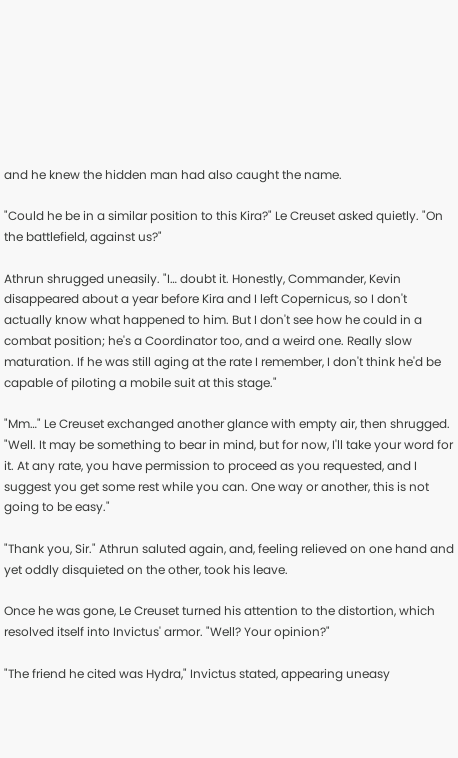and he knew the hidden man had also caught the name.

"Could he be in a similar position to this Kira?" Le Creuset asked quietly. "On the battlefield, against us?"

Athrun shrugged uneasily. "I… doubt it. Honestly, Commander, Kevin disappeared about a year before Kira and I left Copernicus, so I don't actually know what happened to him. But I don't see how he could in a combat position; he's a Coordinator too, and a weird one. Really slow maturation. If he was still aging at the rate I remember, I don't think he'd be capable of piloting a mobile suit at this stage."

"Mm…" Le Creuset exchanged another glance with empty air, then shrugged. "Well. It may be something to bear in mind, but for now, I'll take your word for it. At any rate, you have permission to proceed as you requested, and I suggest you get some rest while you can. One way or another, this is not going to be easy."

"Thank you, Sir." Athrun saluted again, and, feeling relieved on one hand and yet oddly disquieted on the other, took his leave.

Once he was gone, Le Creuset turned his attention to the distortion, which resolved itself into Invictus' armor. "Well? Your opinion?"

"The friend he cited was Hydra," Invictus stated, appearing uneasy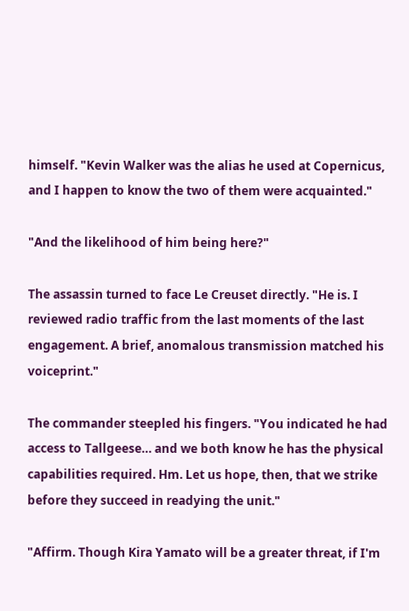himself. "Kevin Walker was the alias he used at Copernicus, and I happen to know the two of them were acquainted."

"And the likelihood of him being here?"

The assassin turned to face Le Creuset directly. "He is. I reviewed radio traffic from the last moments of the last engagement. A brief, anomalous transmission matched his voiceprint."

The commander steepled his fingers. "You indicated he had access to Tallgeese… and we both know he has the physical capabilities required. Hm. Let us hope, then, that we strike before they succeed in readying the unit."

"Affirm. Though Kira Yamato will be a greater threat, if I'm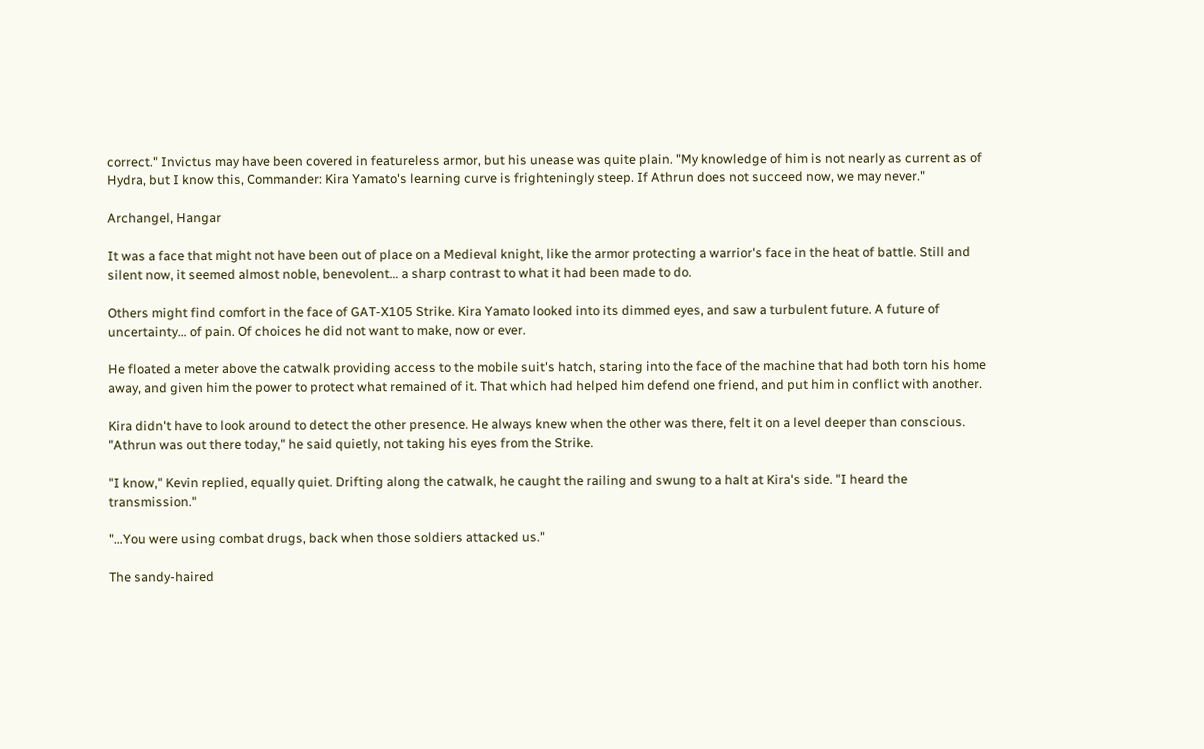correct." Invictus may have been covered in featureless armor, but his unease was quite plain. "My knowledge of him is not nearly as current as of Hydra, but I know this, Commander: Kira Yamato's learning curve is frighteningly steep. If Athrun does not succeed now, we may never."

Archangel, Hangar

It was a face that might not have been out of place on a Medieval knight, like the armor protecting a warrior's face in the heat of battle. Still and silent now, it seemed almost noble, benevolent… a sharp contrast to what it had been made to do.

Others might find comfort in the face of GAT-X105 Strike. Kira Yamato looked into its dimmed eyes, and saw a turbulent future. A future of uncertainty… of pain. Of choices he did not want to make, now or ever.

He floated a meter above the catwalk providing access to the mobile suit's hatch, staring into the face of the machine that had both torn his home away, and given him the power to protect what remained of it. That which had helped him defend one friend, and put him in conflict with another.

Kira didn't have to look around to detect the other presence. He always knew when the other was there, felt it on a level deeper than conscious. "Athrun was out there today," he said quietly, not taking his eyes from the Strike.

"I know," Kevin replied, equally quiet. Drifting along the catwalk, he caught the railing and swung to a halt at Kira's side. "I heard the transmission."

"…You were using combat drugs, back when those soldiers attacked us."

The sandy-haired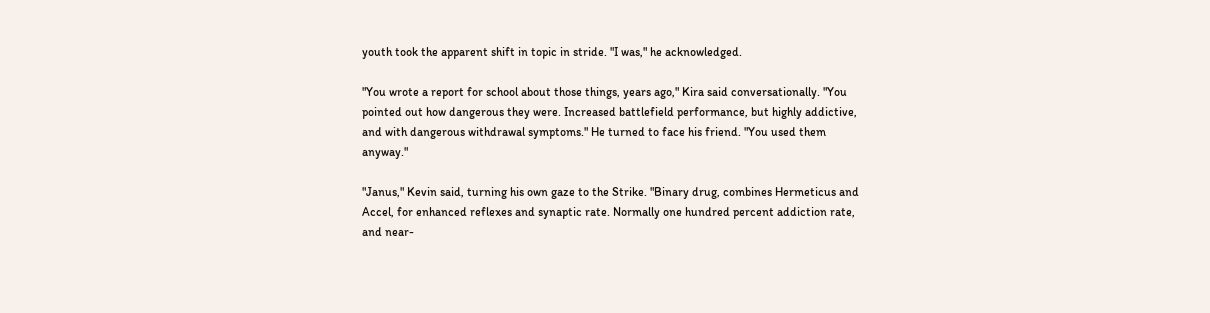youth took the apparent shift in topic in stride. "I was," he acknowledged.

"You wrote a report for school about those things, years ago," Kira said conversationally. "You pointed out how dangerous they were. Increased battlefield performance, but highly addictive, and with dangerous withdrawal symptoms." He turned to face his friend. "You used them anyway."

"Janus," Kevin said, turning his own gaze to the Strike. "Binary drug, combines Hermeticus and Accel, for enhanced reflexes and synaptic rate. Normally one hundred percent addiction rate, and near-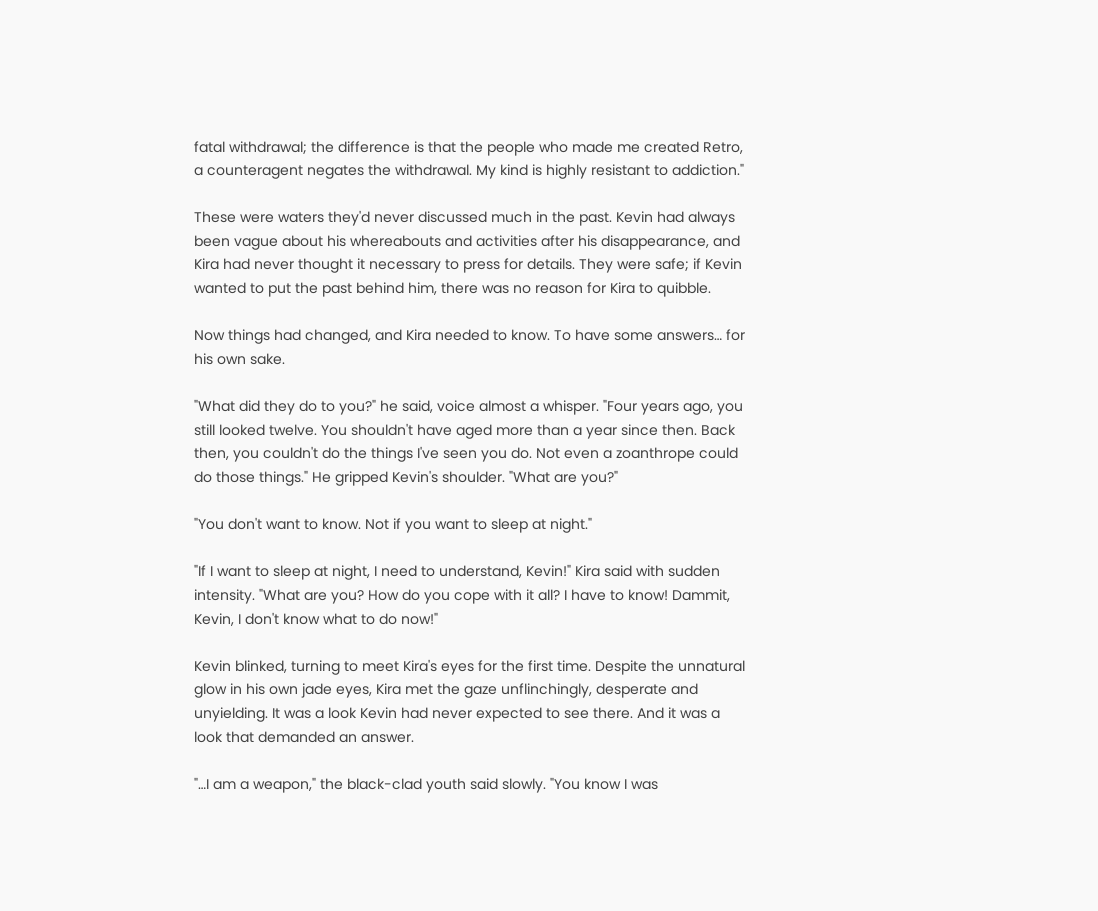fatal withdrawal; the difference is that the people who made me created Retro, a counteragent negates the withdrawal. My kind is highly resistant to addiction."

These were waters they'd never discussed much in the past. Kevin had always been vague about his whereabouts and activities after his disappearance, and Kira had never thought it necessary to press for details. They were safe; if Kevin wanted to put the past behind him, there was no reason for Kira to quibble.

Now things had changed, and Kira needed to know. To have some answers… for his own sake.

"What did they do to you?" he said, voice almost a whisper. "Four years ago, you still looked twelve. You shouldn't have aged more than a year since then. Back then, you couldn't do the things I've seen you do. Not even a zoanthrope could do those things." He gripped Kevin's shoulder. "What are you?"

"You don't want to know. Not if you want to sleep at night."

"If I want to sleep at night, I need to understand, Kevin!" Kira said with sudden intensity. "What are you? How do you cope with it all? I have to know! Dammit, Kevin, I don't know what to do now!"

Kevin blinked, turning to meet Kira's eyes for the first time. Despite the unnatural glow in his own jade eyes, Kira met the gaze unflinchingly, desperate and unyielding. It was a look Kevin had never expected to see there. And it was a look that demanded an answer.

"…I am a weapon," the black-clad youth said slowly. "You know I was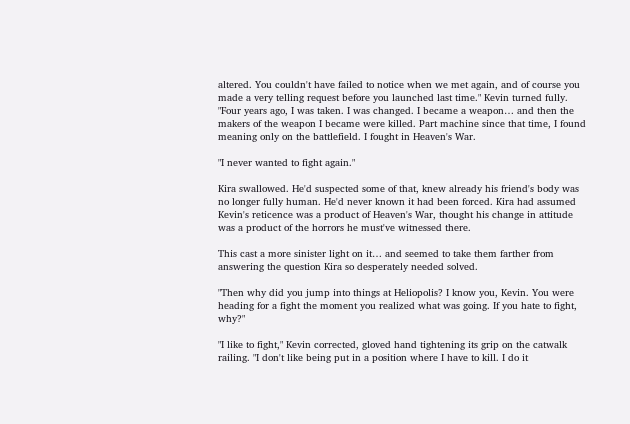altered. You couldn't have failed to notice when we met again, and of course you made a very telling request before you launched last time." Kevin turned fully. "Four years ago, I was taken. I was changed. I became a weapon… and then the makers of the weapon I became were killed. Part machine since that time, I found meaning only on the battlefield. I fought in Heaven's War.

"I never wanted to fight again."

Kira swallowed. He'd suspected some of that, knew already his friend's body was no longer fully human. He'd never known it had been forced. Kira had assumed Kevin's reticence was a product of Heaven's War, thought his change in attitude was a product of the horrors he must've witnessed there.

This cast a more sinister light on it… and seemed to take them farther from answering the question Kira so desperately needed solved.

"Then why did you jump into things at Heliopolis? I know you, Kevin. You were heading for a fight the moment you realized what was going. If you hate to fight, why?"

"I like to fight," Kevin corrected, gloved hand tightening its grip on the catwalk railing. "I don't like being put in a position where I have to kill. I do it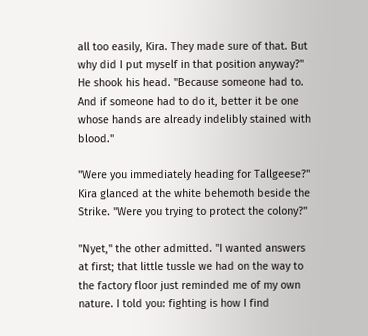all too easily, Kira. They made sure of that. But why did I put myself in that position anyway?" He shook his head. "Because someone had to. And if someone had to do it, better it be one whose hands are already indelibly stained with blood."

"Were you immediately heading for Tallgeese?" Kira glanced at the white behemoth beside the Strike. "Were you trying to protect the colony?"

"Nyet," the other admitted. "I wanted answers at first; that little tussle we had on the way to the factory floor just reminded me of my own nature. I told you: fighting is how I find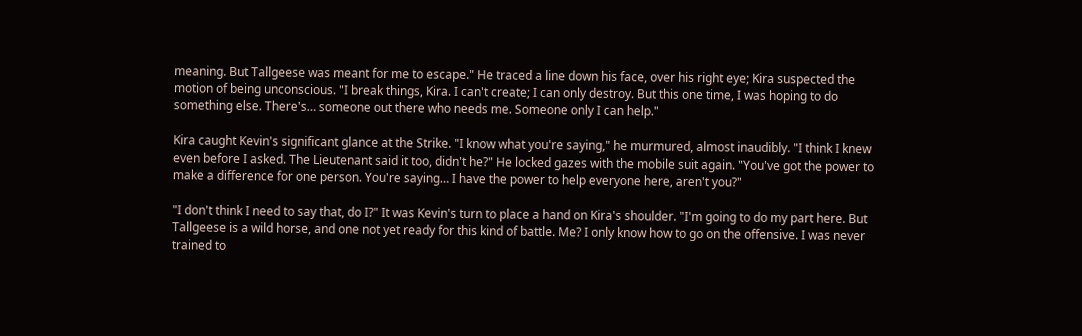meaning. But Tallgeese was meant for me to escape." He traced a line down his face, over his right eye; Kira suspected the motion of being unconscious. "I break things, Kira. I can't create; I can only destroy. But this one time, I was hoping to do something else. There's… someone out there who needs me. Someone only I can help."

Kira caught Kevin's significant glance at the Strike. "I know what you're saying," he murmured, almost inaudibly. "I think I knew even before I asked. The Lieutenant said it too, didn't he?" He locked gazes with the mobile suit again. "You've got the power to make a difference for one person. You're saying… I have the power to help everyone here, aren't you?"

"I don't think I need to say that, do I?" It was Kevin's turn to place a hand on Kira's shoulder. "I'm going to do my part here. But Tallgeese is a wild horse, and one not yet ready for this kind of battle. Me? I only know how to go on the offensive. I was never trained to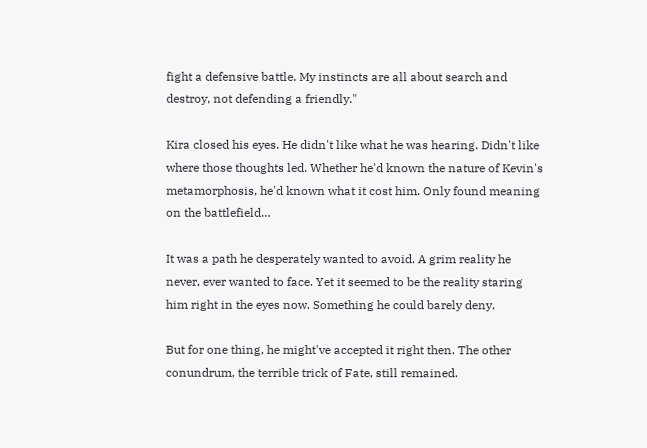fight a defensive battle. My instincts are all about search and destroy, not defending a friendly."

Kira closed his eyes. He didn't like what he was hearing. Didn't like where those thoughts led. Whether he'd known the nature of Kevin's metamorphosis, he'd known what it cost him. Only found meaning on the battlefield…

It was a path he desperately wanted to avoid. A grim reality he never, ever wanted to face. Yet it seemed to be the reality staring him right in the eyes now. Something he could barely deny.

But for one thing, he might've accepted it right then. The other conundrum, the terrible trick of Fate, still remained.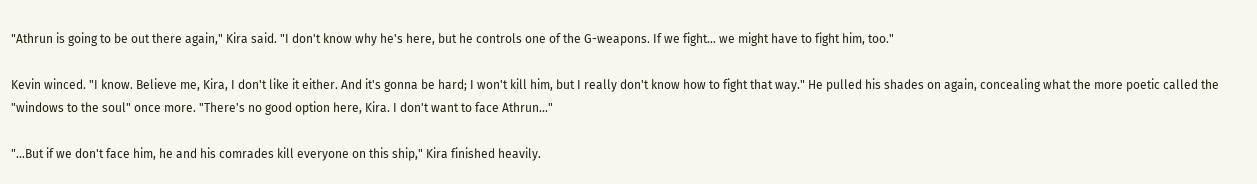"Athrun is going to be out there again," Kira said. "I don't know why he's here, but he controls one of the G-weapons. If we fight… we might have to fight him, too."

Kevin winced. "I know. Believe me, Kira, I don't like it either. And it's gonna be hard; I won't kill him, but I really don't know how to fight that way." He pulled his shades on again, concealing what the more poetic called the "windows to the soul" once more. "There's no good option here, Kira. I don't want to face Athrun…"

"…But if we don't face him, he and his comrades kill everyone on this ship," Kira finished heavily.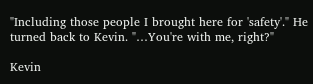"Including those people I brought here for 'safety'." He turned back to Kevin. "…You're with me, right?"

Kevin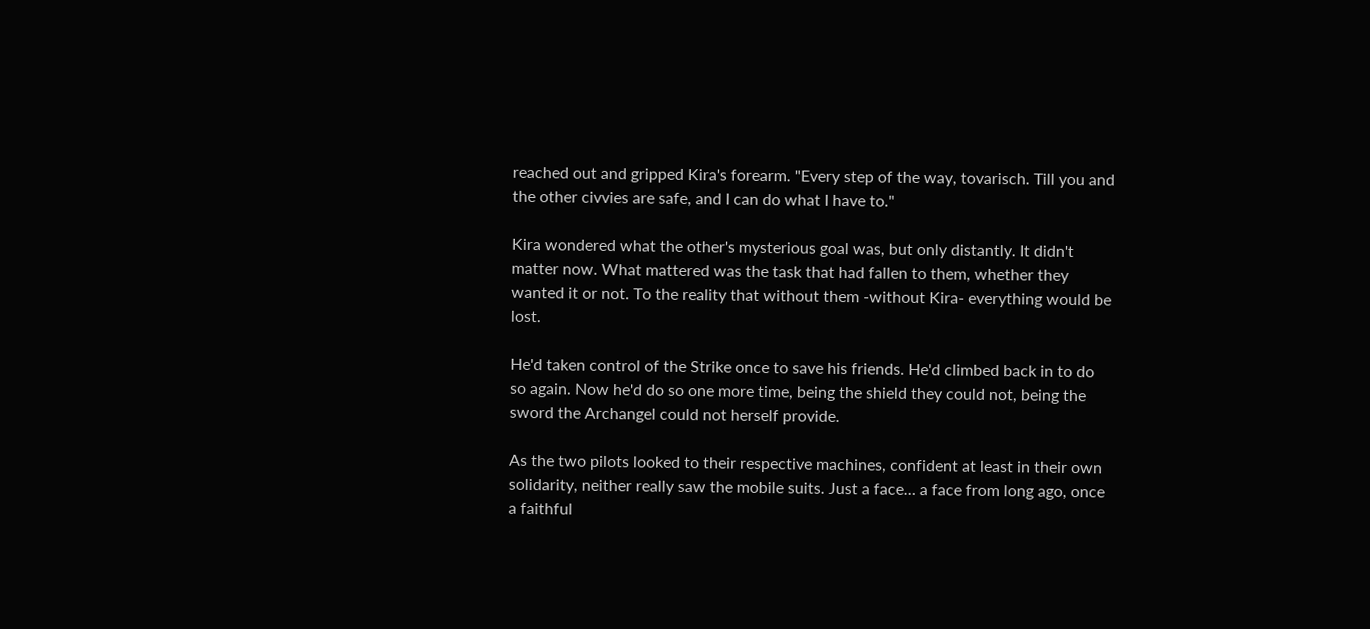reached out and gripped Kira's forearm. "Every step of the way, tovarisch. Till you and the other civvies are safe, and I can do what I have to."

Kira wondered what the other's mysterious goal was, but only distantly. It didn't matter now. What mattered was the task that had fallen to them, whether they wanted it or not. To the reality that without them -without Kira- everything would be lost.

He'd taken control of the Strike once to save his friends. He'd climbed back in to do so again. Now he'd do so one more time, being the shield they could not, being the sword the Archangel could not herself provide.

As the two pilots looked to their respective machines, confident at least in their own solidarity, neither really saw the mobile suits. Just a face… a face from long ago, once a faithful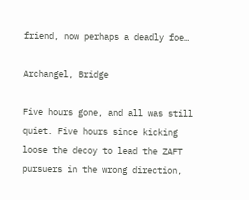friend, now perhaps a deadly foe…

Archangel, Bridge

Five hours gone, and all was still quiet. Five hours since kicking loose the decoy to lead the ZAFT pursuers in the wrong direction,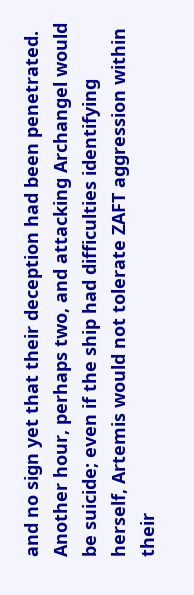and no sign yet that their deception had been penetrated. Another hour, perhaps two, and attacking Archangel would be suicide; even if the ship had difficulties identifying herself, Artemis would not tolerate ZAFT aggression within their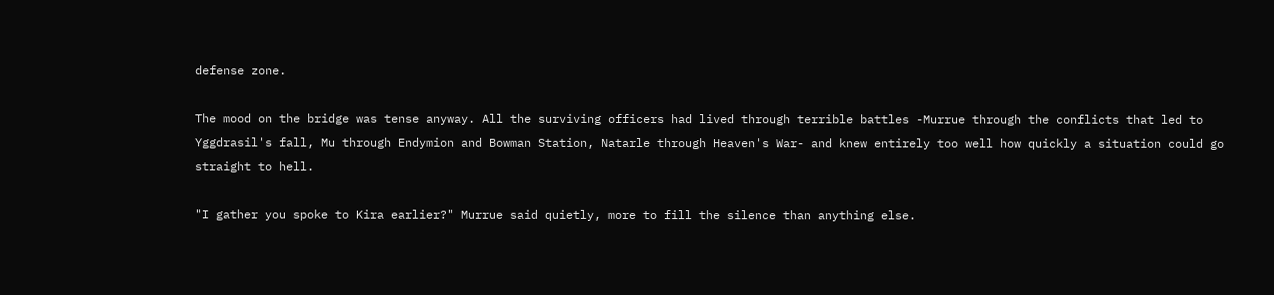defense zone.

The mood on the bridge was tense anyway. All the surviving officers had lived through terrible battles -Murrue through the conflicts that led to Yggdrasil's fall, Mu through Endymion and Bowman Station, Natarle through Heaven's War- and knew entirely too well how quickly a situation could go straight to hell.

"I gather you spoke to Kira earlier?" Murrue said quietly, more to fill the silence than anything else.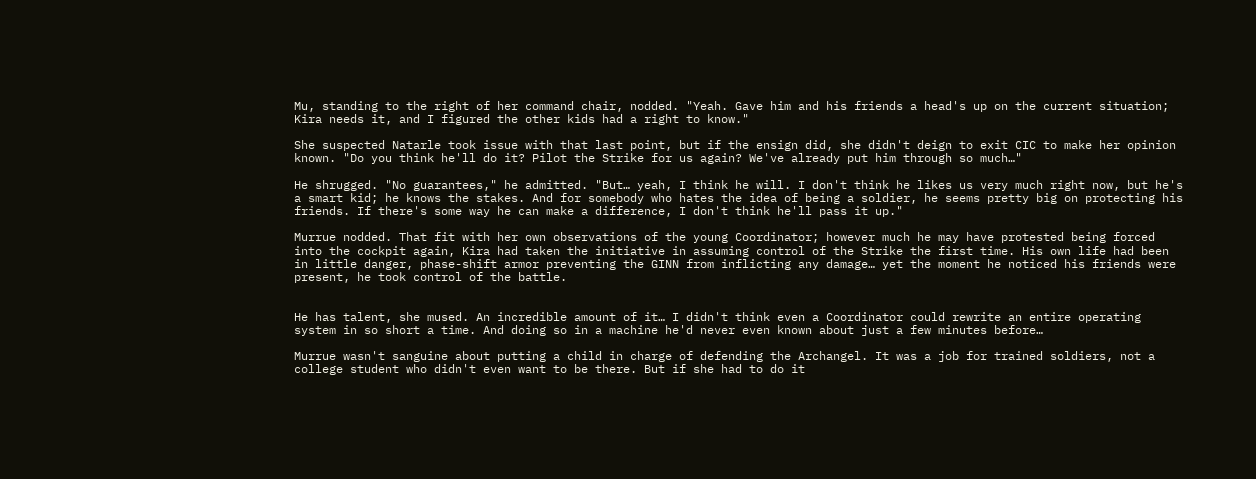Mu, standing to the right of her command chair, nodded. "Yeah. Gave him and his friends a head's up on the current situation; Kira needs it, and I figured the other kids had a right to know."

She suspected Natarle took issue with that last point, but if the ensign did, she didn't deign to exit CIC to make her opinion known. "Do you think he'll do it? Pilot the Strike for us again? We've already put him through so much…"

He shrugged. "No guarantees," he admitted. "But… yeah, I think he will. I don't think he likes us very much right now, but he's a smart kid; he knows the stakes. And for somebody who hates the idea of being a soldier, he seems pretty big on protecting his friends. If there's some way he can make a difference, I don't think he'll pass it up."

Murrue nodded. That fit with her own observations of the young Coordinator; however much he may have protested being forced into the cockpit again, Kira had taken the initiative in assuming control of the Strike the first time. His own life had been in little danger, phase-shift armor preventing the GINN from inflicting any damage… yet the moment he noticed his friends were present, he took control of the battle.


He has talent, she mused. An incredible amount of it… I didn't think even a Coordinator could rewrite an entire operating system in so short a time. And doing so in a machine he'd never even known about just a few minutes before…

Murrue wasn't sanguine about putting a child in charge of defending the Archangel. It was a job for trained soldiers, not a college student who didn't even want to be there. But if she had to do it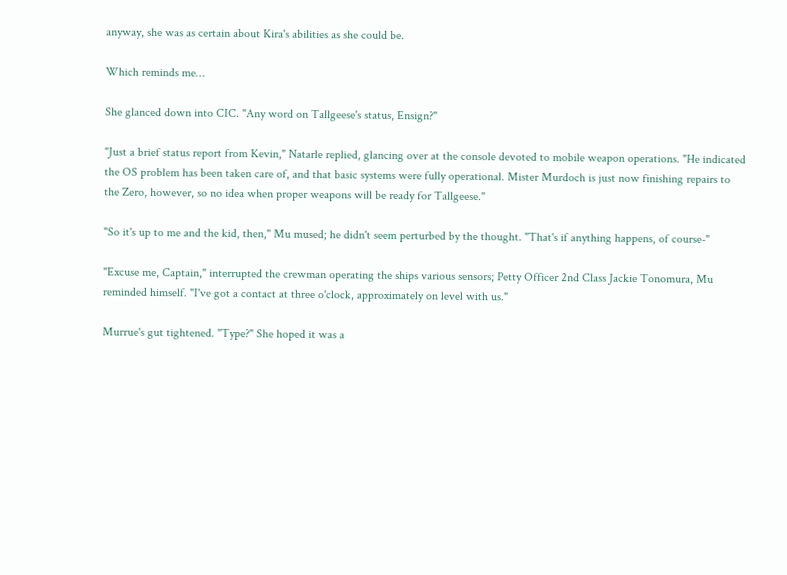anyway, she was as certain about Kira's abilities as she could be.

Which reminds me…

She glanced down into CIC. "Any word on Tallgeese's status, Ensign?"

"Just a brief status report from Kevin," Natarle replied, glancing over at the console devoted to mobile weapon operations. "He indicated the OS problem has been taken care of, and that basic systems were fully operational. Mister Murdoch is just now finishing repairs to the Zero, however, so no idea when proper weapons will be ready for Tallgeese."

"So it's up to me and the kid, then," Mu mused; he didn't seem perturbed by the thought. "That's if anything happens, of course-"

"Excuse me, Captain," interrupted the crewman operating the ships various sensors; Petty Officer 2nd Class Jackie Tonomura, Mu reminded himself. "I've got a contact at three o'clock, approximately on level with us."

Murrue's gut tightened. "Type?" She hoped it was a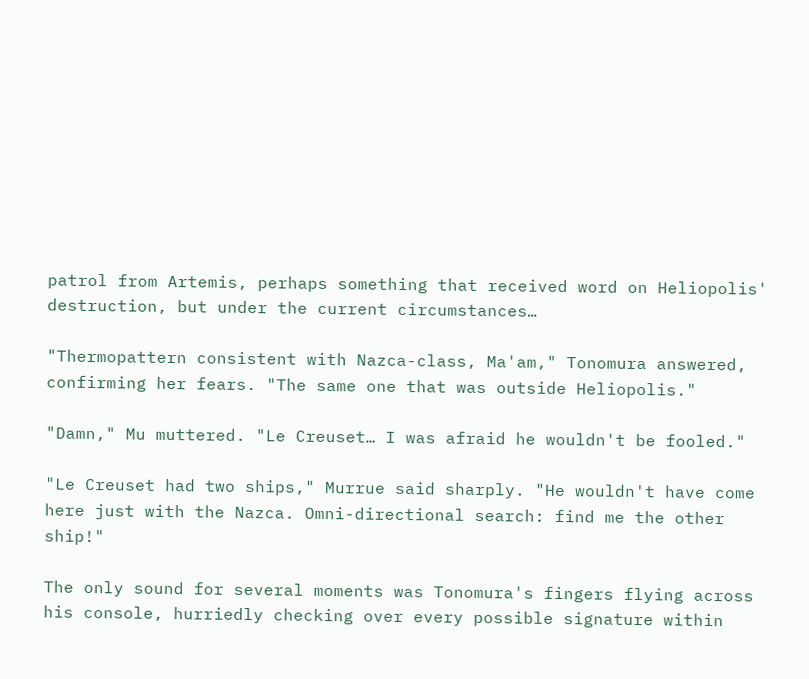patrol from Artemis, perhaps something that received word on Heliopolis' destruction, but under the current circumstances…

"Thermopattern consistent with Nazca-class, Ma'am," Tonomura answered, confirming her fears. "The same one that was outside Heliopolis."

"Damn," Mu muttered. "Le Creuset… I was afraid he wouldn't be fooled."

"Le Creuset had two ships," Murrue said sharply. "He wouldn't have come here just with the Nazca. Omni-directional search: find me the other ship!"

The only sound for several moments was Tonomura's fingers flying across his console, hurriedly checking over every possible signature within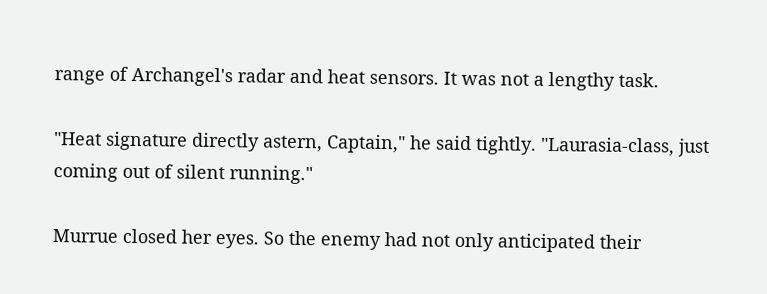range of Archangel's radar and heat sensors. It was not a lengthy task.

"Heat signature directly astern, Captain," he said tightly. "Laurasia-class, just coming out of silent running."

Murrue closed her eyes. So the enemy had not only anticipated their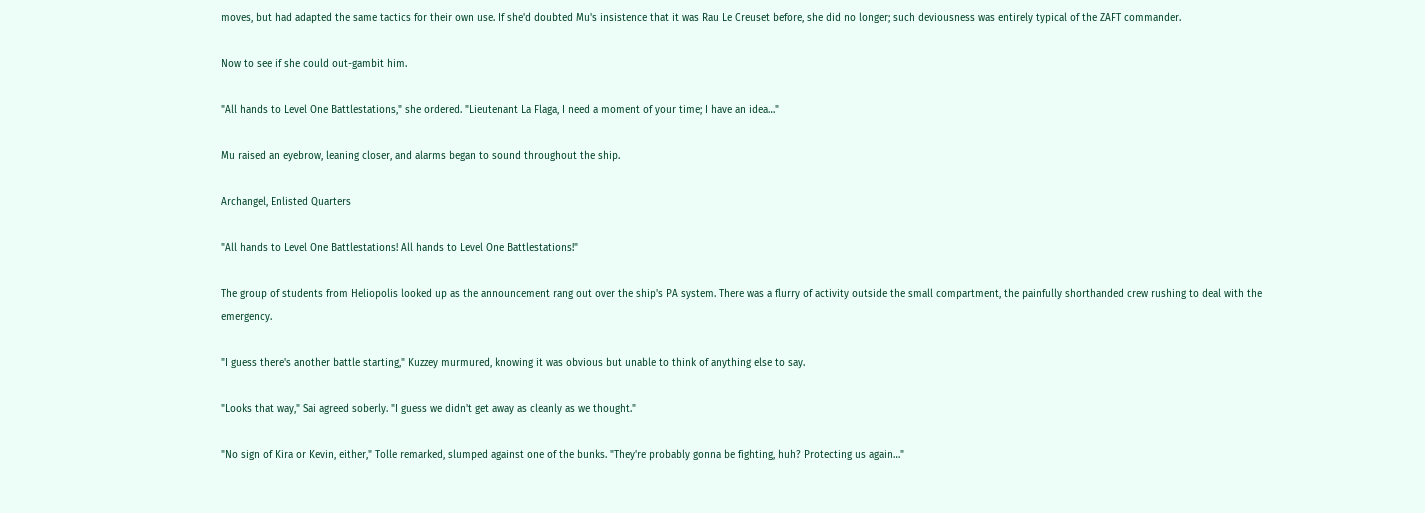moves, but had adapted the same tactics for their own use. If she'd doubted Mu's insistence that it was Rau Le Creuset before, she did no longer; such deviousness was entirely typical of the ZAFT commander.

Now to see if she could out-gambit him.

"All hands to Level One Battlestations," she ordered. "Lieutenant La Flaga, I need a moment of your time; I have an idea…"

Mu raised an eyebrow, leaning closer, and alarms began to sound throughout the ship.

Archangel, Enlisted Quarters

"All hands to Level One Battlestations! All hands to Level One Battlestations!"

The group of students from Heliopolis looked up as the announcement rang out over the ship's PA system. There was a flurry of activity outside the small compartment, the painfully shorthanded crew rushing to deal with the emergency.

"I guess there's another battle starting," Kuzzey murmured, knowing it was obvious but unable to think of anything else to say.

"Looks that way," Sai agreed soberly. "I guess we didn't get away as cleanly as we thought."

"No sign of Kira or Kevin, either," Tolle remarked, slumped against one of the bunks. "They're probably gonna be fighting, huh? Protecting us again…"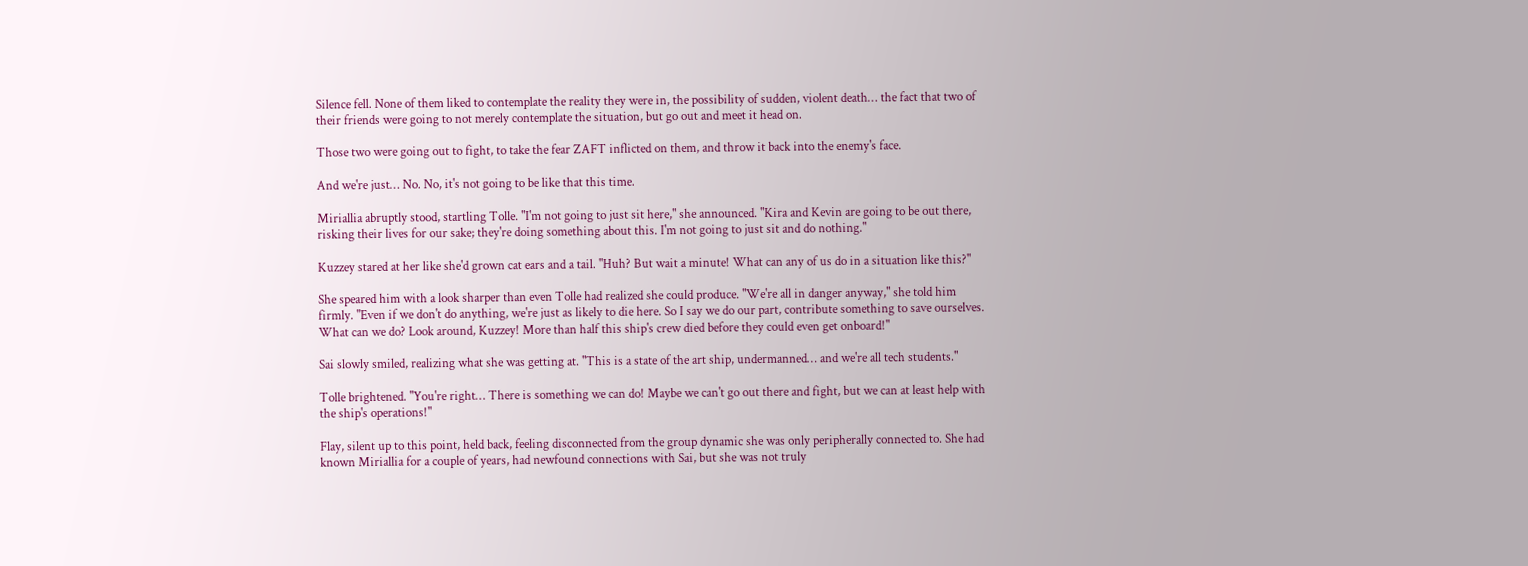Silence fell. None of them liked to contemplate the reality they were in, the possibility of sudden, violent death… the fact that two of their friends were going to not merely contemplate the situation, but go out and meet it head on.

Those two were going out to fight, to take the fear ZAFT inflicted on them, and throw it back into the enemy's face.

And we're just… No. No, it's not going to be like that this time.

Miriallia abruptly stood, startling Tolle. "I'm not going to just sit here," she announced. "Kira and Kevin are going to be out there, risking their lives for our sake; they're doing something about this. I'm not going to just sit and do nothing."

Kuzzey stared at her like she'd grown cat ears and a tail. "Huh? But wait a minute! What can any of us do in a situation like this?"

She speared him with a look sharper than even Tolle had realized she could produce. "We're all in danger anyway," she told him firmly. "Even if we don't do anything, we're just as likely to die here. So I say we do our part, contribute something to save ourselves. What can we do? Look around, Kuzzey! More than half this ship's crew died before they could even get onboard!"

Sai slowly smiled, realizing what she was getting at. "This is a state of the art ship, undermanned… and we're all tech students."

Tolle brightened. "You're right… There is something we can do! Maybe we can't go out there and fight, but we can at least help with the ship's operations!"

Flay, silent up to this point, held back, feeling disconnected from the group dynamic she was only peripherally connected to. She had known Miriallia for a couple of years, had newfound connections with Sai, but she was not truly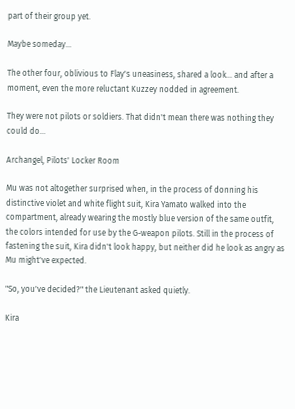part of their group yet.

Maybe someday…

The other four, oblivious to Flay's uneasiness, shared a look… and after a moment, even the more reluctant Kuzzey nodded in agreement.

They were not pilots or soldiers. That didn't mean there was nothing they could do…

Archangel, Pilots' Locker Room

Mu was not altogether surprised when, in the process of donning his distinctive violet and white flight suit, Kira Yamato walked into the compartment, already wearing the mostly blue version of the same outfit, the colors intended for use by the G-weapon pilots. Still in the process of fastening the suit, Kira didn't look happy, but neither did he look as angry as Mu might've expected.

"So, you've decided?" the Lieutenant asked quietly.

Kira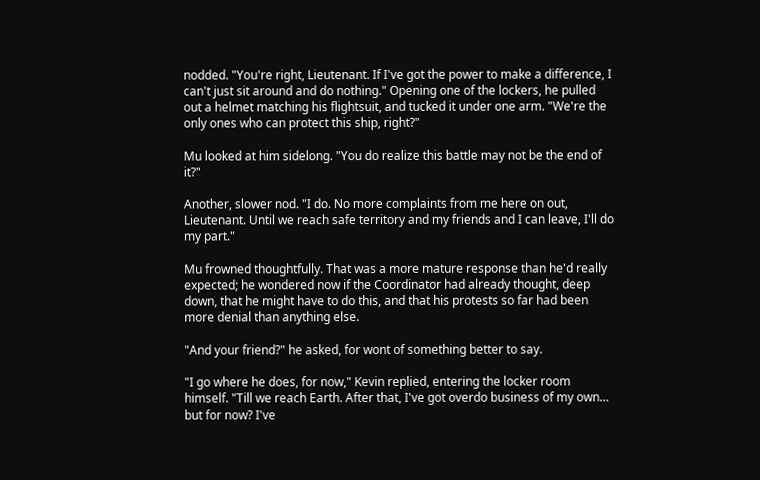nodded. "You're right, Lieutenant. If I've got the power to make a difference, I can't just sit around and do nothing." Opening one of the lockers, he pulled out a helmet matching his flightsuit, and tucked it under one arm. "We're the only ones who can protect this ship, right?"

Mu looked at him sidelong. "You do realize this battle may not be the end of it?"

Another, slower nod. "I do. No more complaints from me here on out, Lieutenant. Until we reach safe territory and my friends and I can leave, I'll do my part."

Mu frowned thoughtfully. That was a more mature response than he'd really expected; he wondered now if the Coordinator had already thought, deep down, that he might have to do this, and that his protests so far had been more denial than anything else.

"And your friend?" he asked, for wont of something better to say.

"I go where he does, for now," Kevin replied, entering the locker room himself. "Till we reach Earth. After that, I've got overdo business of my own… but for now? I've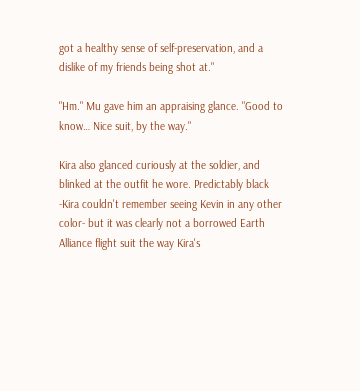got a healthy sense of self-preservation, and a dislike of my friends being shot at."

"Hm." Mu gave him an appraising glance. "Good to know… Nice suit, by the way."

Kira also glanced curiously at the soldier, and blinked at the outfit he wore. Predictably black -Kira couldn't remember seeing Kevin in any other color- but it was clearly not a borrowed Earth Alliance flight suit the way Kira's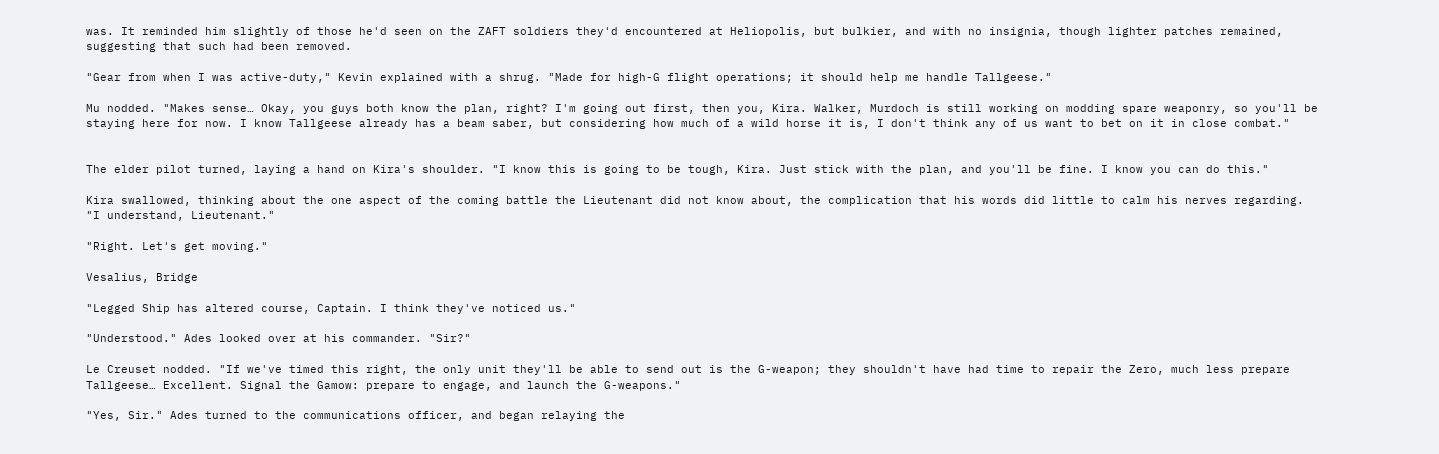was. It reminded him slightly of those he'd seen on the ZAFT soldiers they'd encountered at Heliopolis, but bulkier, and with no insignia, though lighter patches remained, suggesting that such had been removed.

"Gear from when I was active-duty," Kevin explained with a shrug. "Made for high-G flight operations; it should help me handle Tallgeese."

Mu nodded. "Makes sense… Okay, you guys both know the plan, right? I'm going out first, then you, Kira. Walker, Murdoch is still working on modding spare weaponry, so you'll be staying here for now. I know Tallgeese already has a beam saber, but considering how much of a wild horse it is, I don't think any of us want to bet on it in close combat."


The elder pilot turned, laying a hand on Kira's shoulder. "I know this is going to be tough, Kira. Just stick with the plan, and you'll be fine. I know you can do this."

Kira swallowed, thinking about the one aspect of the coming battle the Lieutenant did not know about, the complication that his words did little to calm his nerves regarding. "I understand, Lieutenant."

"Right. Let's get moving."

Vesalius, Bridge

"Legged Ship has altered course, Captain. I think they've noticed us."

"Understood." Ades looked over at his commander. "Sir?"

Le Creuset nodded. "If we've timed this right, the only unit they'll be able to send out is the G-weapon; they shouldn't have had time to repair the Zero, much less prepare Tallgeese… Excellent. Signal the Gamow: prepare to engage, and launch the G-weapons."

"Yes, Sir." Ades turned to the communications officer, and began relaying the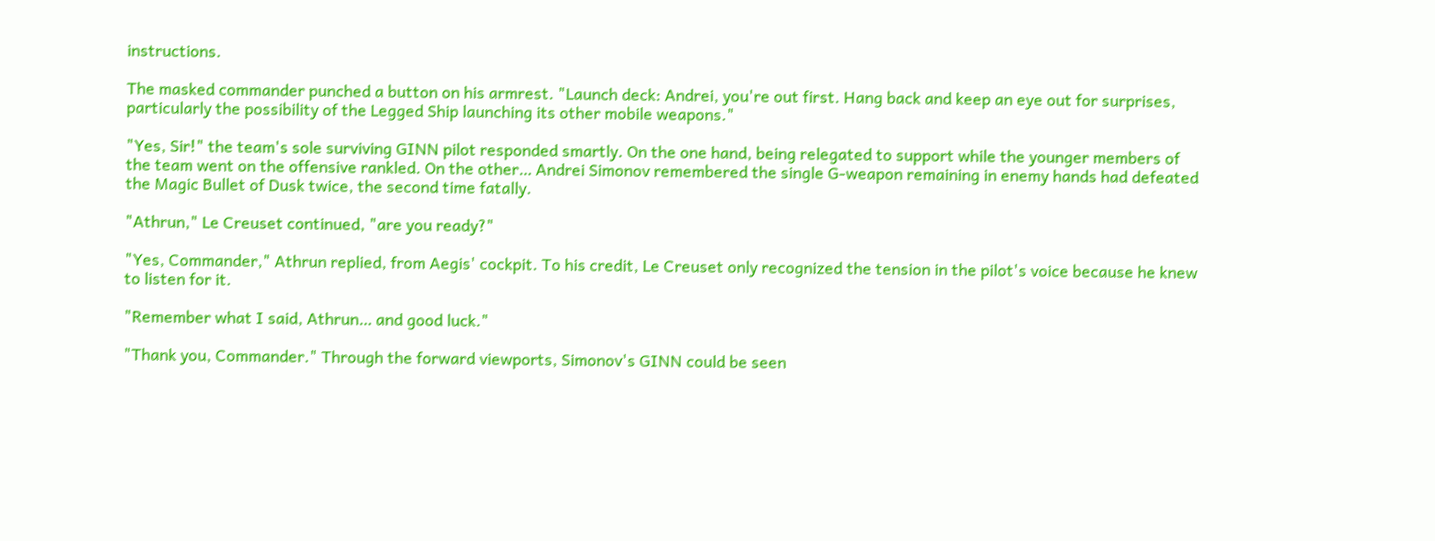instructions.

The masked commander punched a button on his armrest. "Launch deck: Andrei, you're out first. Hang back and keep an eye out for surprises, particularly the possibility of the Legged Ship launching its other mobile weapons."

"Yes, Sir!" the team's sole surviving GINN pilot responded smartly. On the one hand, being relegated to support while the younger members of the team went on the offensive rankled. On the other… Andrei Simonov remembered the single G-weapon remaining in enemy hands had defeated the Magic Bullet of Dusk twice, the second time fatally.

"Athrun," Le Creuset continued, "are you ready?"

"Yes, Commander," Athrun replied, from Aegis' cockpit. To his credit, Le Creuset only recognized the tension in the pilot's voice because he knew to listen for it.

"Remember what I said, Athrun… and good luck."

"Thank you, Commander." Through the forward viewports, Simonov's GINN could be seen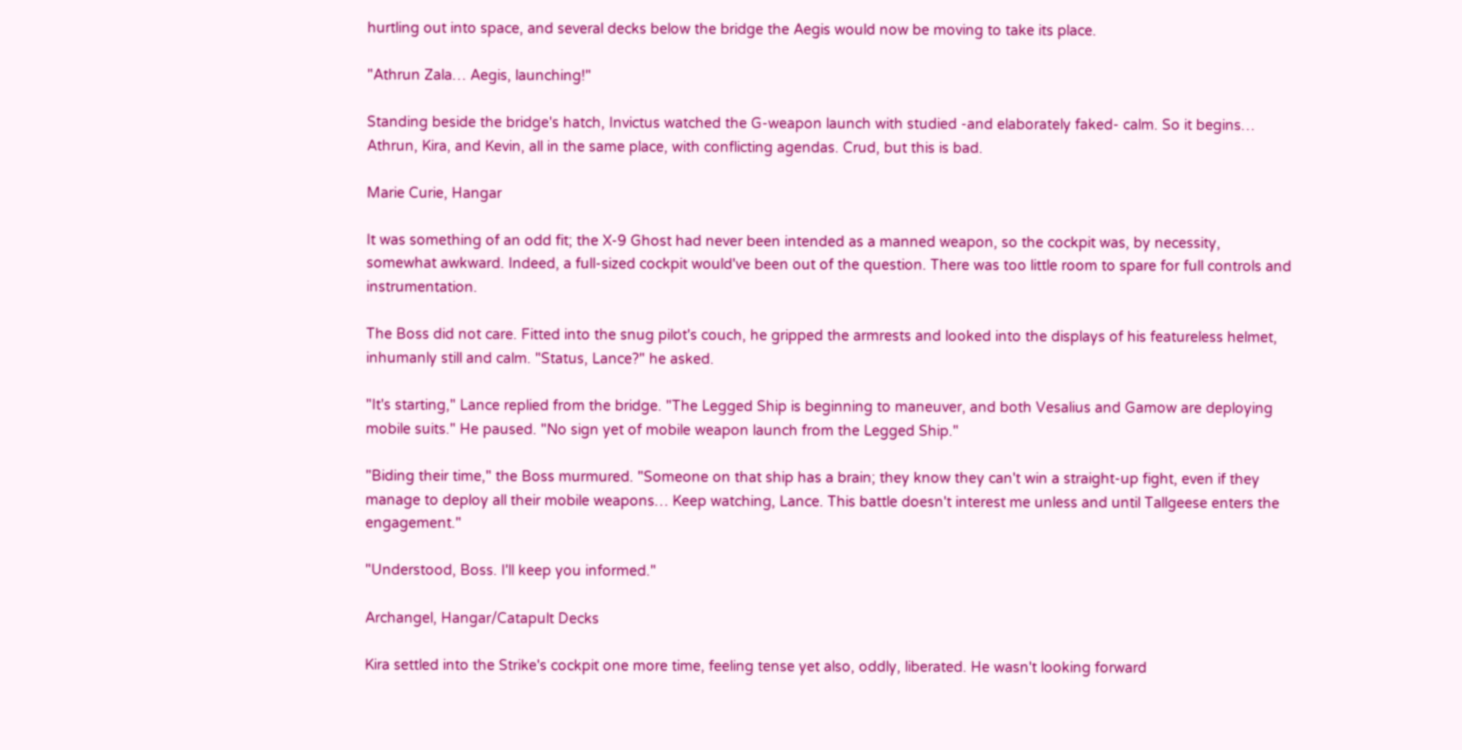hurtling out into space, and several decks below the bridge the Aegis would now be moving to take its place.

"Athrun Zala… Aegis, launching!"

Standing beside the bridge's hatch, Invictus watched the G-weapon launch with studied -and elaborately faked- calm. So it begins… Athrun, Kira, and Kevin, all in the same place, with conflicting agendas. Crud, but this is bad.

Marie Curie, Hangar

It was something of an odd fit; the X-9 Ghost had never been intended as a manned weapon, so the cockpit was, by necessity, somewhat awkward. Indeed, a full-sized cockpit would've been out of the question. There was too little room to spare for full controls and instrumentation.

The Boss did not care. Fitted into the snug pilot's couch, he gripped the armrests and looked into the displays of his featureless helmet, inhumanly still and calm. "Status, Lance?" he asked.

"It's starting," Lance replied from the bridge. "The Legged Ship is beginning to maneuver, and both Vesalius and Gamow are deploying mobile suits." He paused. "No sign yet of mobile weapon launch from the Legged Ship."

"Biding their time," the Boss murmured. "Someone on that ship has a brain; they know they can't win a straight-up fight, even if they manage to deploy all their mobile weapons… Keep watching, Lance. This battle doesn't interest me unless and until Tallgeese enters the engagement."

"Understood, Boss. I'll keep you informed."

Archangel, Hangar/Catapult Decks

Kira settled into the Strike's cockpit one more time, feeling tense yet also, oddly, liberated. He wasn't looking forward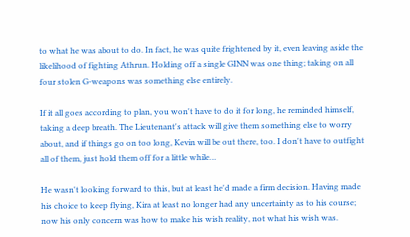to what he was about to do. In fact, he was quite frightened by it, even leaving aside the likelihood of fighting Athrun. Holding off a single GINN was one thing; taking on all four stolen G-weapons was something else entirely.

If it all goes according to plan, you won't have to do it for long, he reminded himself, taking a deep breath. The Lieutenant's attack will give them something else to worry about, and if things go on too long, Kevin will be out there, too. I don't have to outfight all of them, just hold them off for a little while…

He wasn't looking forward to this, but at least he'd made a firm decision. Having made his choice to keep flying, Kira at least no longer had any uncertainty as to his course; now his only concern was how to make his wish reality, not what his wish was.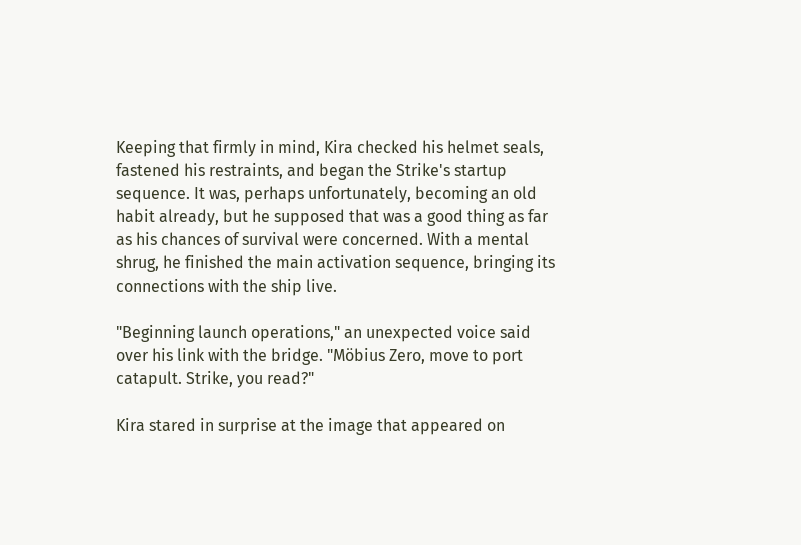Keeping that firmly in mind, Kira checked his helmet seals, fastened his restraints, and began the Strike's startup sequence. It was, perhaps unfortunately, becoming an old habit already, but he supposed that was a good thing as far as his chances of survival were concerned. With a mental shrug, he finished the main activation sequence, bringing its connections with the ship live.

"Beginning launch operations," an unexpected voice said over his link with the bridge. "Möbius Zero, move to port catapult. Strike, you read?"

Kira stared in surprise at the image that appeared on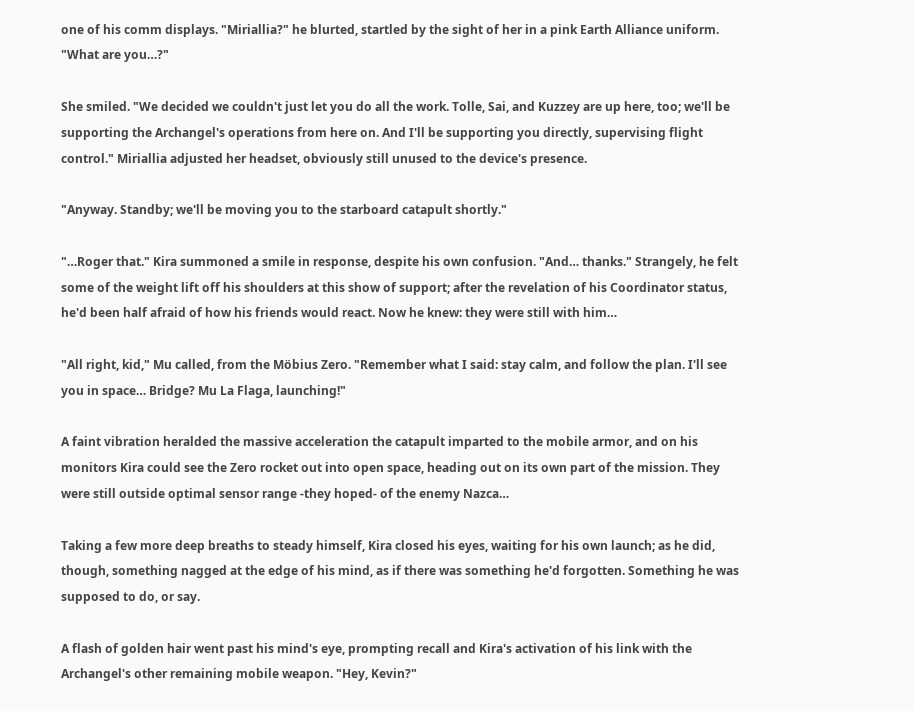one of his comm displays. "Miriallia?" he blurted, startled by the sight of her in a pink Earth Alliance uniform. "What are you…?"

She smiled. "We decided we couldn't just let you do all the work. Tolle, Sai, and Kuzzey are up here, too; we'll be supporting the Archangel's operations from here on. And I'll be supporting you directly, supervising flight control." Miriallia adjusted her headset, obviously still unused to the device's presence.

"Anyway. Standby; we'll be moving you to the starboard catapult shortly."

"…Roger that." Kira summoned a smile in response, despite his own confusion. "And… thanks." Strangely, he felt some of the weight lift off his shoulders at this show of support; after the revelation of his Coordinator status, he'd been half afraid of how his friends would react. Now he knew: they were still with him…

"All right, kid," Mu called, from the Möbius Zero. "Remember what I said: stay calm, and follow the plan. I'll see you in space… Bridge? Mu La Flaga, launching!"

A faint vibration heralded the massive acceleration the catapult imparted to the mobile armor, and on his monitors Kira could see the Zero rocket out into open space, heading out on its own part of the mission. They were still outside optimal sensor range -they hoped- of the enemy Nazca…

Taking a few more deep breaths to steady himself, Kira closed his eyes, waiting for his own launch; as he did, though, something nagged at the edge of his mind, as if there was something he'd forgotten. Something he was supposed to do, or say.

A flash of golden hair went past his mind's eye, prompting recall and Kira's activation of his link with the Archangel's other remaining mobile weapon. "Hey, Kevin?"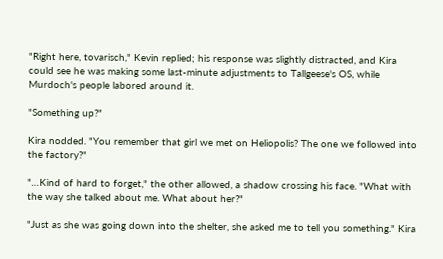"Right here, tovarisch," Kevin replied; his response was slightly distracted, and Kira could see he was making some last-minute adjustments to Tallgeese's OS, while Murdoch's people labored around it.

"Something up?"

Kira nodded. "You remember that girl we met on Heliopolis? The one we followed into the factory?"

"…Kind of hard to forget," the other allowed, a shadow crossing his face. "What with the way she talked about me. What about her?"

"Just as she was going down into the shelter, she asked me to tell you something." Kira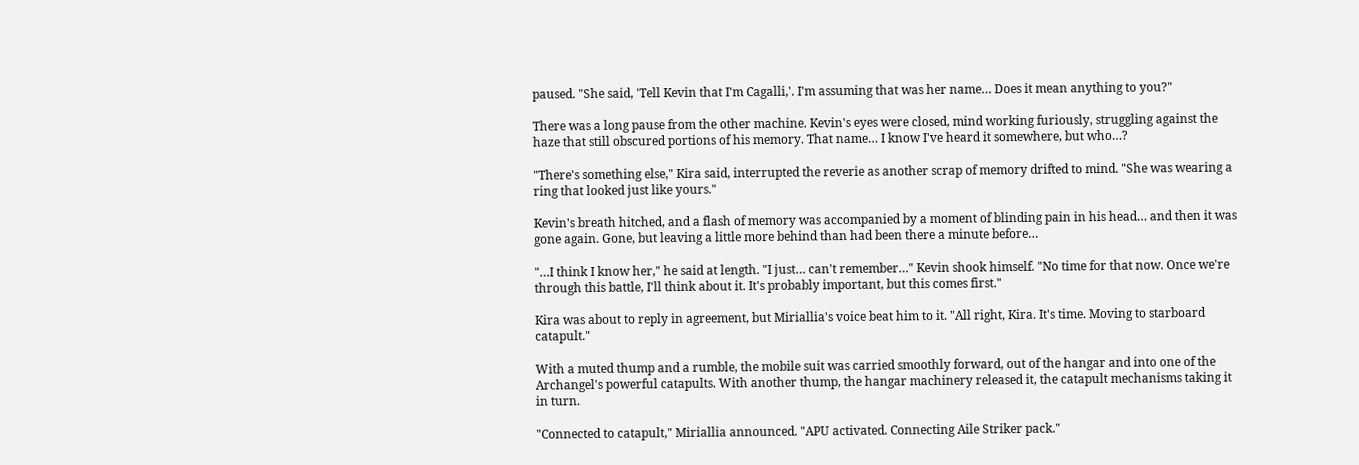paused. "She said, 'Tell Kevin that I'm Cagalli,'. I'm assuming that was her name… Does it mean anything to you?"

There was a long pause from the other machine. Kevin's eyes were closed, mind working furiously, struggling against the haze that still obscured portions of his memory. That name… I know I've heard it somewhere, but who…?

"There's something else," Kira said, interrupted the reverie as another scrap of memory drifted to mind. "She was wearing a ring that looked just like yours."

Kevin's breath hitched, and a flash of memory was accompanied by a moment of blinding pain in his head… and then it was gone again. Gone, but leaving a little more behind than had been there a minute before…

"…I think I know her," he said at length. "I just… can't remember…" Kevin shook himself. "No time for that now. Once we're through this battle, I'll think about it. It's probably important, but this comes first."

Kira was about to reply in agreement, but Miriallia's voice beat him to it. "All right, Kira. It's time. Moving to starboard catapult."

With a muted thump and a rumble, the mobile suit was carried smoothly forward, out of the hangar and into one of the Archangel's powerful catapults. With another thump, the hangar machinery released it, the catapult mechanisms taking it in turn.

"Connected to catapult," Miriallia announced. "APU activated. Connecting Aile Striker pack."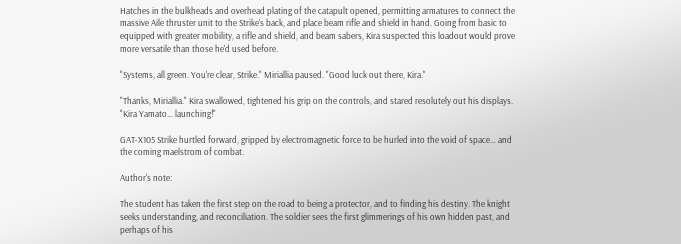Hatches in the bulkheads and overhead plating of the catapult opened, permitting armatures to connect the massive Aile thruster unit to the Strike's back, and place beam rifle and shield in hand. Going from basic to equipped with greater mobility, a rifle and shield, and beam sabers, Kira suspected this loadout would prove more versatile than those he'd used before.

"Systems, all green. You're clear, Strike." Miriallia paused. "Good luck out there, Kira."

"Thanks, Miriallia." Kira swallowed, tightened his grip on the controls, and stared resolutely out his displays. "Kira Yamato… launching!"

GAT-X105 Strike hurtled forward, gripped by electromagnetic force to be hurled into the void of space… and the coming maelstrom of combat.

Author's note:

The student has taken the first step on the road to being a protector, and to finding his destiny. The knight seeks understanding, and reconciliation. The soldier sees the first glimmerings of his own hidden past, and perhaps of his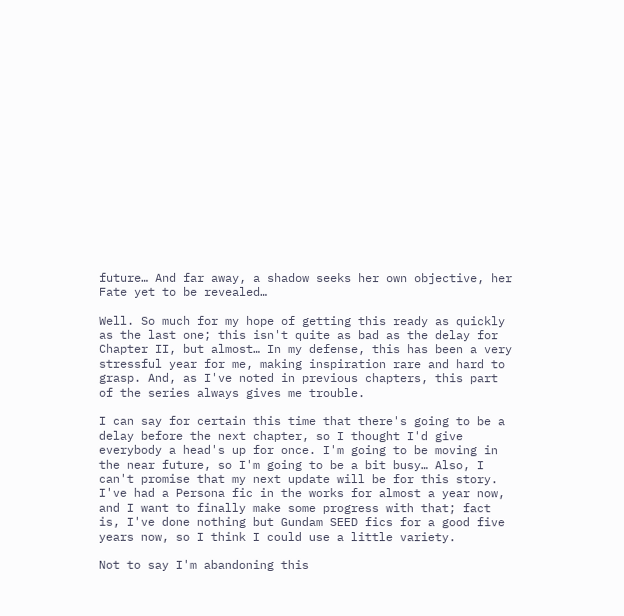future… And far away, a shadow seeks her own objective, her Fate yet to be revealed…

Well. So much for my hope of getting this ready as quickly as the last one; this isn't quite as bad as the delay for Chapter II, but almost… In my defense, this has been a very stressful year for me, making inspiration rare and hard to grasp. And, as I've noted in previous chapters, this part of the series always gives me trouble.

I can say for certain this time that there's going to be a delay before the next chapter, so I thought I'd give everybody a head's up for once. I'm going to be moving in the near future, so I'm going to be a bit busy… Also, I can't promise that my next update will be for this story. I've had a Persona fic in the works for almost a year now, and I want to finally make some progress with that; fact is, I've done nothing but Gundam SEED fics for a good five years now, so I think I could use a little variety.

Not to say I'm abandoning this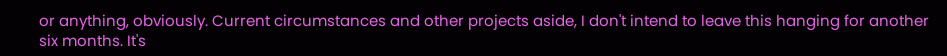or anything, obviously. Current circumstances and other projects aside, I don't intend to leave this hanging for another six months. It's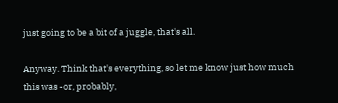just going to be a bit of a juggle, that's all.

Anyway. Think that's everything, so let me know just how much this was -or, probably,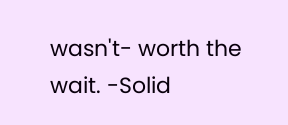wasn't- worth the wait. -Solid